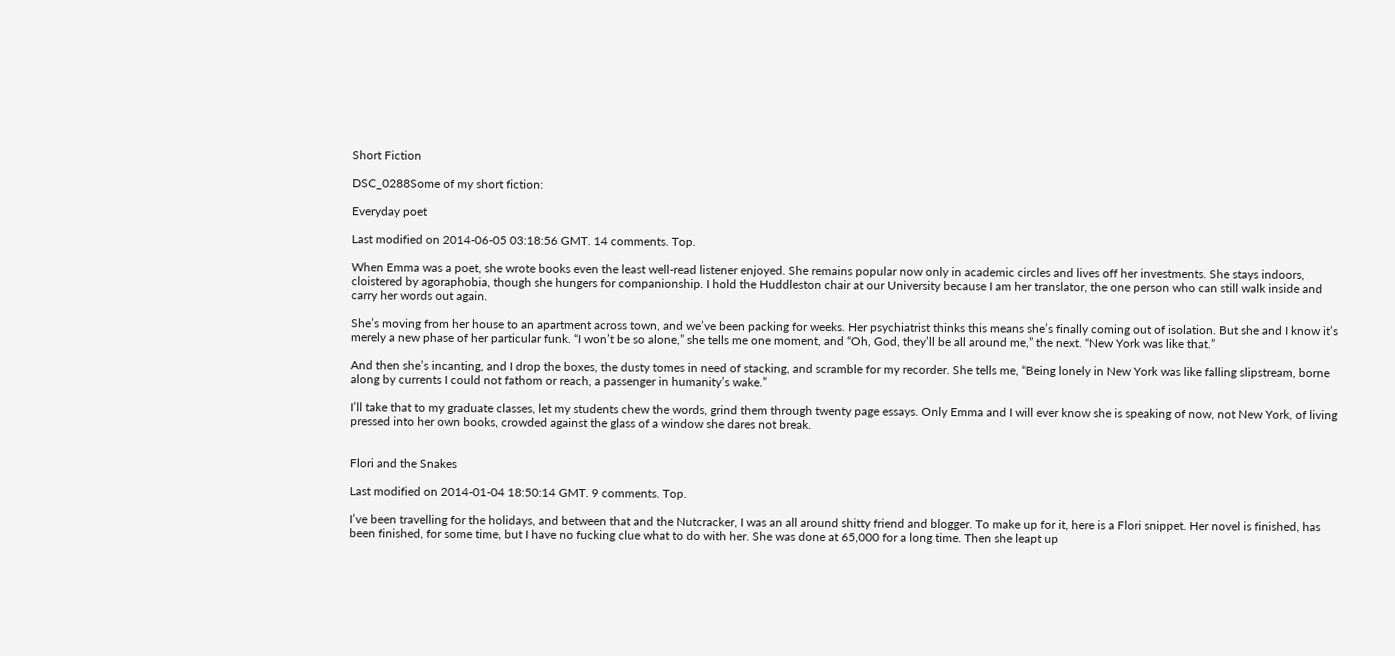Short Fiction

DSC_0288Some of my short fiction:

Everyday poet

Last modified on 2014-06-05 03:18:56 GMT. 14 comments. Top.

When Emma was a poet, she wrote books even the least well-read listener enjoyed. She remains popular now only in academic circles and lives off her investments. She stays indoors, cloistered by agoraphobia, though she hungers for companionship. I hold the Huddleston chair at our University because I am her translator, the one person who can still walk inside and carry her words out again.

She’s moving from her house to an apartment across town, and we’ve been packing for weeks. Her psychiatrist thinks this means she’s finally coming out of isolation. But she and I know it’s merely a new phase of her particular funk. “I won’t be so alone,” she tells me one moment, and “Oh, God, they’ll be all around me,” the next. “New York was like that.”

And then she’s incanting, and I drop the boxes, the dusty tomes in need of stacking, and scramble for my recorder. She tells me, “Being lonely in New York was like falling slipstream, borne along by currents I could not fathom or reach, a passenger in humanity’s wake.”

I’ll take that to my graduate classes, let my students chew the words, grind them through twenty page essays. Only Emma and I will ever know she is speaking of now, not New York, of living pressed into her own books, crowded against the glass of a window she dares not break.


Flori and the Snakes

Last modified on 2014-01-04 18:50:14 GMT. 9 comments. Top.

I’ve been travelling for the holidays, and between that and the Nutcracker, I was an all around shitty friend and blogger. To make up for it, here is a Flori snippet. Her novel is finished, has been finished, for some time, but I have no fucking clue what to do with her. She was done at 65,000 for a long time. Then she leapt up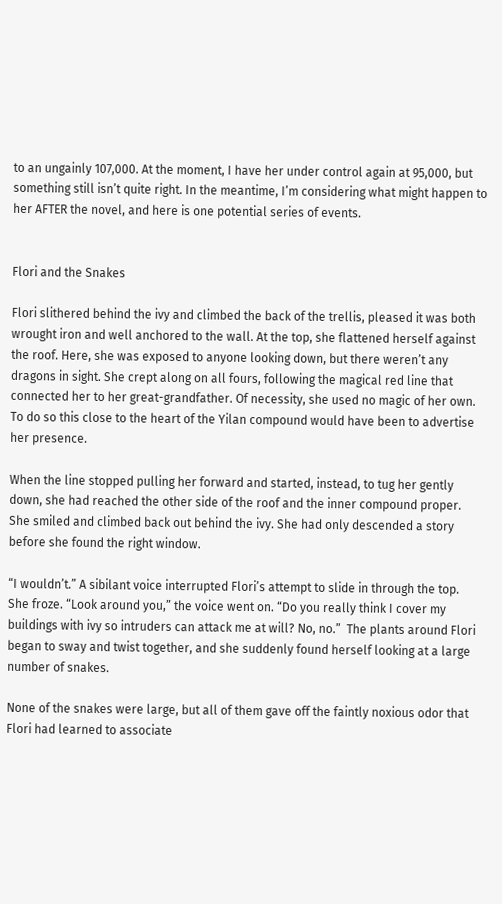to an ungainly 107,000. At the moment, I have her under control again at 95,000, but something still isn’t quite right. In the meantime, I’m considering what might happen to her AFTER the novel, and here is one potential series of events.


Flori and the Snakes

Flori slithered behind the ivy and climbed the back of the trellis, pleased it was both wrought iron and well anchored to the wall. At the top, she flattened herself against the roof. Here, she was exposed to anyone looking down, but there weren’t any dragons in sight. She crept along on all fours, following the magical red line that connected her to her great-grandfather. Of necessity, she used no magic of her own. To do so this close to the heart of the Yilan compound would have been to advertise her presence.

When the line stopped pulling her forward and started, instead, to tug her gently down, she had reached the other side of the roof and the inner compound proper. She smiled and climbed back out behind the ivy. She had only descended a story before she found the right window.

“I wouldn’t.” A sibilant voice interrupted Flori’s attempt to slide in through the top. She froze. “Look around you,” the voice went on. “Do you really think I cover my buildings with ivy so intruders can attack me at will? No, no.”  The plants around Flori began to sway and twist together, and she suddenly found herself looking at a large number of snakes.

None of the snakes were large, but all of them gave off the faintly noxious odor that Flori had learned to associate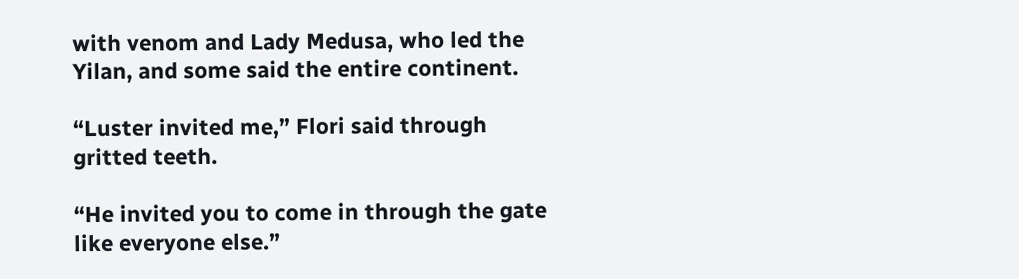with venom and Lady Medusa, who led the Yilan, and some said the entire continent.

“Luster invited me,” Flori said through gritted teeth.

“He invited you to come in through the gate like everyone else.”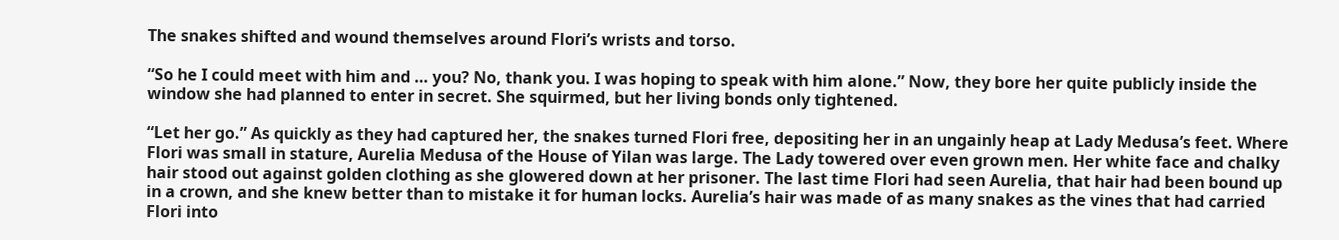The snakes shifted and wound themselves around Flori’s wrists and torso.

“So he I could meet with him and … you? No, thank you. I was hoping to speak with him alone.” Now, they bore her quite publicly inside the window she had planned to enter in secret. She squirmed, but her living bonds only tightened.

“Let her go.” As quickly as they had captured her, the snakes turned Flori free, depositing her in an ungainly heap at Lady Medusa’s feet. Where Flori was small in stature, Aurelia Medusa of the House of Yilan was large. The Lady towered over even grown men. Her white face and chalky hair stood out against golden clothing as she glowered down at her prisoner. The last time Flori had seen Aurelia, that hair had been bound up in a crown, and she knew better than to mistake it for human locks. Aurelia’s hair was made of as many snakes as the vines that had carried Flori into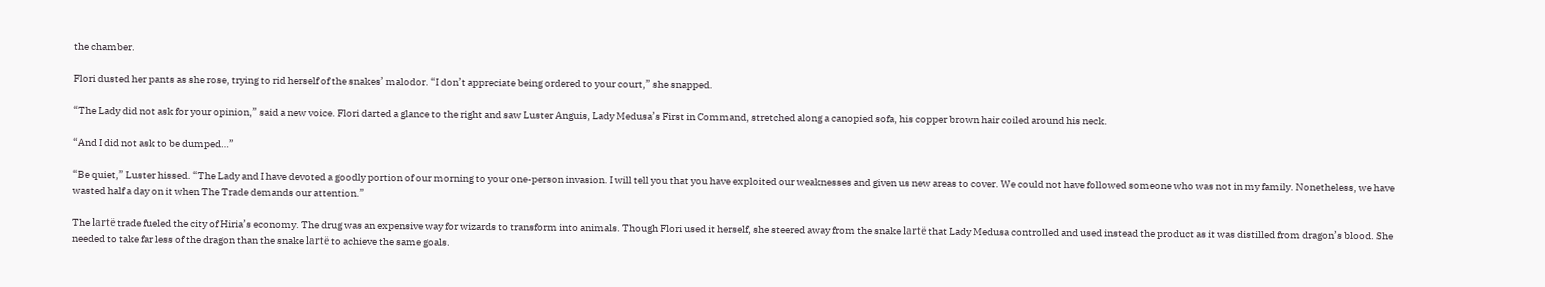the chamber.

Flori dusted her pants as she rose, trying to rid herself of the snakes’ malodor. “I don’t appreciate being ordered to your court,” she snapped.

“The Lady did not ask for your opinion,” said a new voice. Flori darted a glance to the right and saw Luster Anguis, Lady Medusa’s First in Command, stretched along a canopied sofa, his copper brown hair coiled around his neck.

“And I did not ask to be dumped…”

“Be quiet,” Luster hissed. “The Lady and I have devoted a goodly portion of our morning to your one-person invasion. I will tell you that you have exploited our weaknesses and given us new areas to cover. We could not have followed someone who was not in my family. Nonetheless, we have wasted half a day on it when The Trade demands our attention.”

The lartë trade fueled the city of Hiria’s economy. The drug was an expensive way for wizards to transform into animals. Though Flori used it herself, she steered away from the snake lartë that Lady Medusa controlled and used instead the product as it was distilled from dragon’s blood. She needed to take far less of the dragon than the snake lartë to achieve the same goals.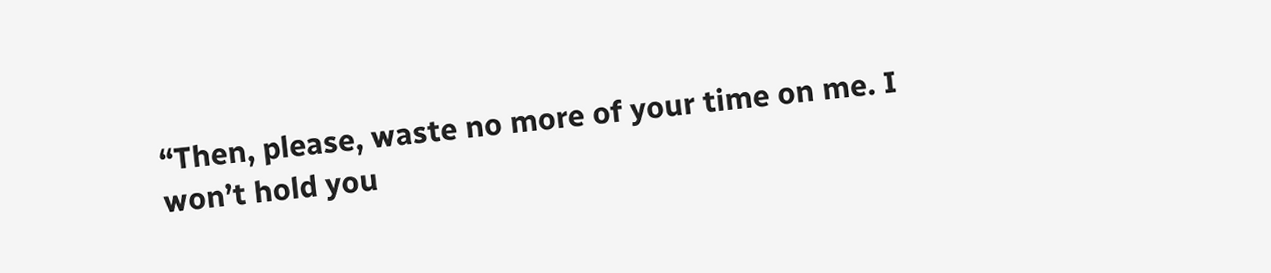“Then, please, waste no more of your time on me. I won’t hold you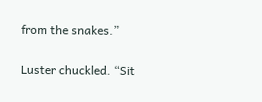from the snakes.”

Luster chuckled. “Sit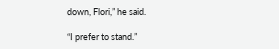down, Flori,” he said.

“I prefer to stand.”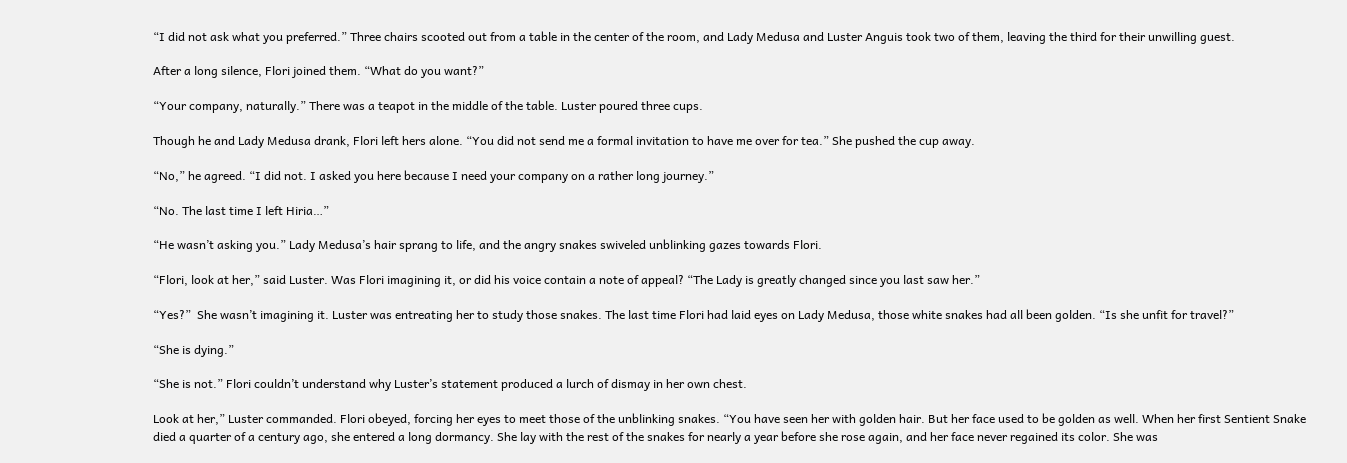“I did not ask what you preferred.” Three chairs scooted out from a table in the center of the room, and Lady Medusa and Luster Anguis took two of them, leaving the third for their unwilling guest.

After a long silence, Flori joined them. “What do you want?”

“Your company, naturally.” There was a teapot in the middle of the table. Luster poured three cups.

Though he and Lady Medusa drank, Flori left hers alone. “You did not send me a formal invitation to have me over for tea.” She pushed the cup away.

“No,” he agreed. “I did not. I asked you here because I need your company on a rather long journey.”

“No. The last time I left Hiria…”

“He wasn’t asking you.” Lady Medusa’s hair sprang to life, and the angry snakes swiveled unblinking gazes towards Flori.

“Flori, look at her,” said Luster. Was Flori imagining it, or did his voice contain a note of appeal? “The Lady is greatly changed since you last saw her.”

“Yes?”  She wasn’t imagining it. Luster was entreating her to study those snakes. The last time Flori had laid eyes on Lady Medusa, those white snakes had all been golden. “Is she unfit for travel?”

“She is dying.”

“She is not.” Flori couldn’t understand why Luster’s statement produced a lurch of dismay in her own chest.

Look at her,” Luster commanded. Flori obeyed, forcing her eyes to meet those of the unblinking snakes. “You have seen her with golden hair. But her face used to be golden as well. When her first Sentient Snake died a quarter of a century ago, she entered a long dormancy. She lay with the rest of the snakes for nearly a year before she rose again, and her face never regained its color. She was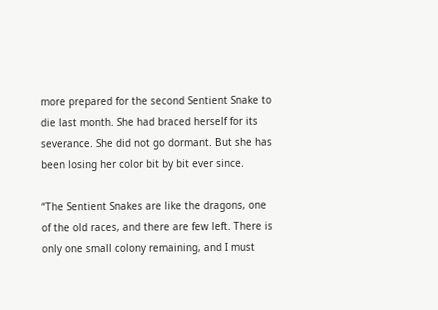more prepared for the second Sentient Snake to die last month. She had braced herself for its severance. She did not go dormant. But she has been losing her color bit by bit ever since.

“The Sentient Snakes are like the dragons, one of the old races, and there are few left. There is only one small colony remaining, and I must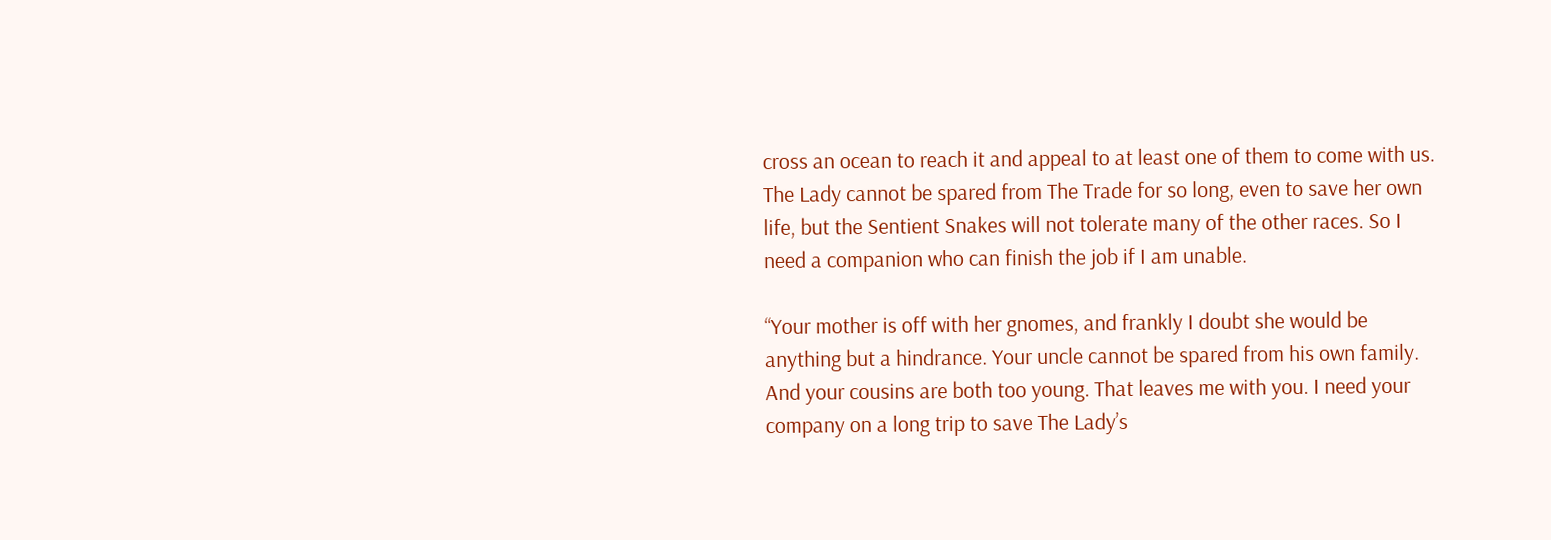cross an ocean to reach it and appeal to at least one of them to come with us. The Lady cannot be spared from The Trade for so long, even to save her own life, but the Sentient Snakes will not tolerate many of the other races. So I need a companion who can finish the job if I am unable.

“Your mother is off with her gnomes, and frankly I doubt she would be anything but a hindrance. Your uncle cannot be spared from his own family. And your cousins are both too young. That leaves me with you. I need your company on a long trip to save The Lady’s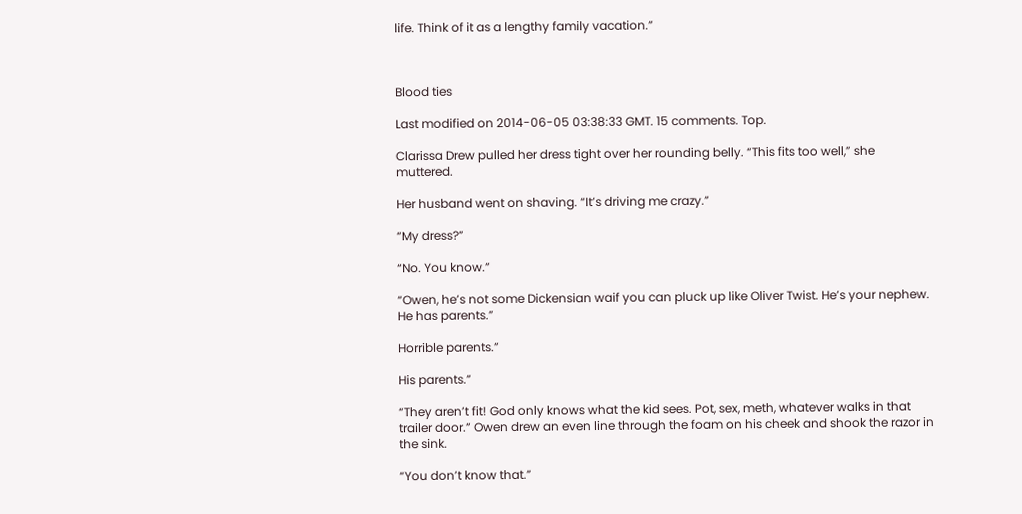life. Think of it as a lengthy family vacation.”



Blood ties

Last modified on 2014-06-05 03:38:33 GMT. 15 comments. Top.

Clarissa Drew pulled her dress tight over her rounding belly. “This fits too well,” she muttered.

Her husband went on shaving. “It’s driving me crazy.”

“My dress?”

“No. You know.”

“Owen, he’s not some Dickensian waif you can pluck up like Oliver Twist. He’s your nephew. He has parents.”

Horrible parents.”

His parents.”

“They aren’t fit! God only knows what the kid sees. Pot, sex, meth, whatever walks in that trailer door.” Owen drew an even line through the foam on his cheek and shook the razor in the sink.

“You don’t know that.”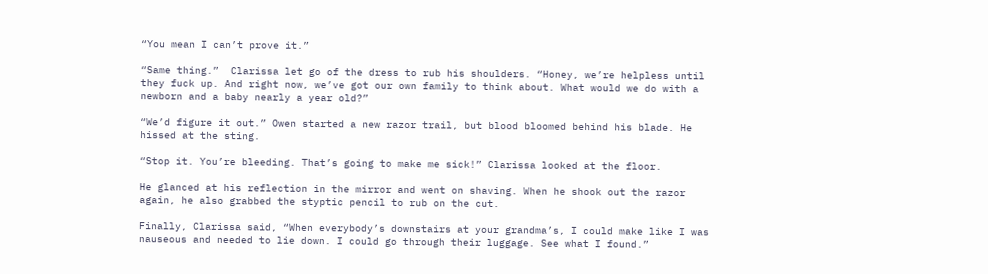“You mean I can’t prove it.”

“Same thing.”  Clarissa let go of the dress to rub his shoulders. “Honey, we’re helpless until they fuck up. And right now, we’ve got our own family to think about. What would we do with a newborn and a baby nearly a year old?”

“We’d figure it out.” Owen started a new razor trail, but blood bloomed behind his blade. He hissed at the sting.

“Stop it. You’re bleeding. That’s going to make me sick!” Clarissa looked at the floor.

He glanced at his reflection in the mirror and went on shaving. When he shook out the razor again, he also grabbed the styptic pencil to rub on the cut.

Finally, Clarissa said, “When everybody’s downstairs at your grandma’s, I could make like I was nauseous and needed to lie down. I could go through their luggage. See what I found.”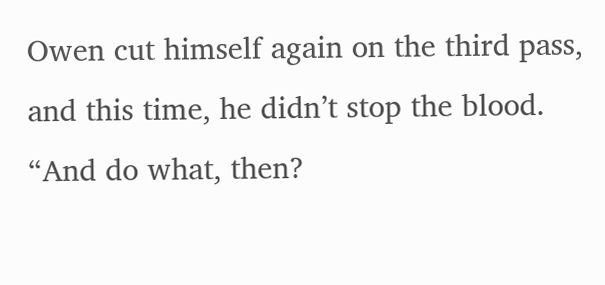Owen cut himself again on the third pass, and this time, he didn’t stop the blood. “And do what, then?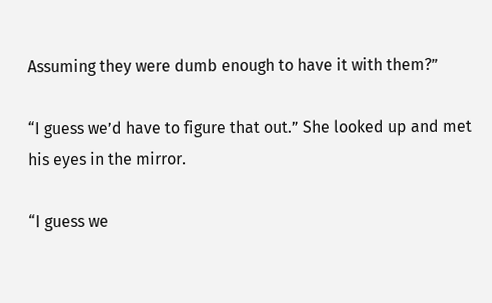Assuming they were dumb enough to have it with them?”

“I guess we’d have to figure that out.” She looked up and met his eyes in the mirror.

“I guess we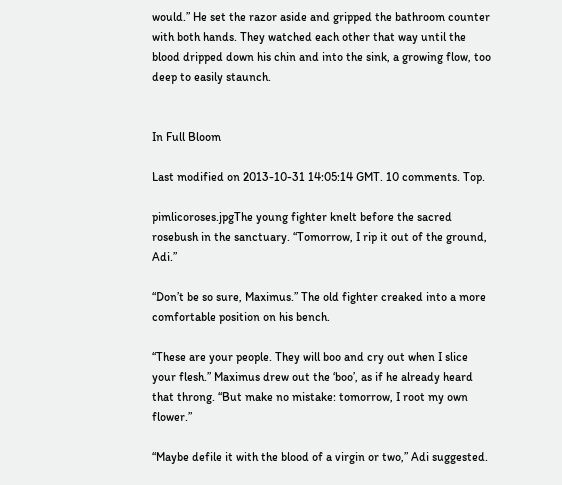would.” He set the razor aside and gripped the bathroom counter with both hands. They watched each other that way until the blood dripped down his chin and into the sink, a growing flow, too deep to easily staunch.


In Full Bloom

Last modified on 2013-10-31 14:05:14 GMT. 10 comments. Top.

pimlicoroses.jpgThe young fighter knelt before the sacred rosebush in the sanctuary. “Tomorrow, I rip it out of the ground, Adi.”

“Don’t be so sure, Maximus.” The old fighter creaked into a more comfortable position on his bench.

“These are your people. They will boo and cry out when I slice your flesh.” Maximus drew out the ‘boo’, as if he already heard that throng. “But make no mistake: tomorrow, I root my own flower.”

“Maybe defile it with the blood of a virgin or two,” Adi suggested.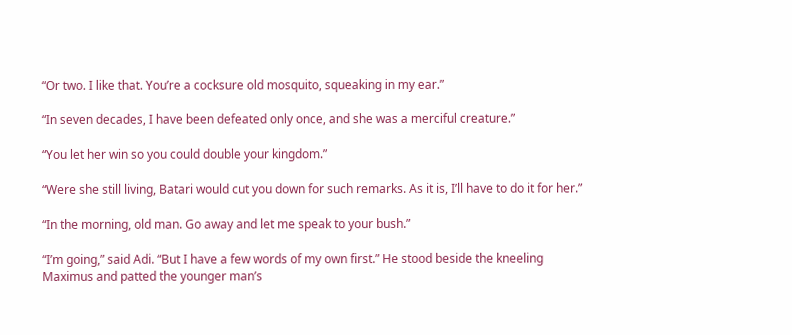“Or two. I like that. You’re a cocksure old mosquito, squeaking in my ear.”

“In seven decades, I have been defeated only once, and she was a merciful creature.”

“You let her win so you could double your kingdom.”

“Were she still living, Batari would cut you down for such remarks. As it is, I’ll have to do it for her.”

“In the morning, old man. Go away and let me speak to your bush.”

“I’m going,” said Adi. “But I have a few words of my own first.” He stood beside the kneeling Maximus and patted the younger man’s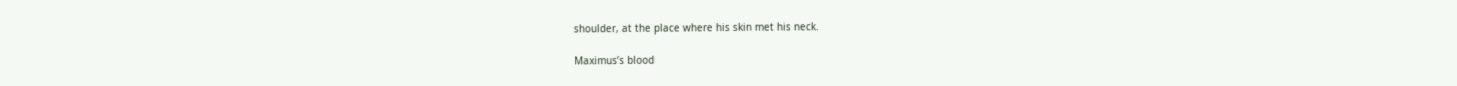shoulder, at the place where his skin met his neck.

Maximus’s blood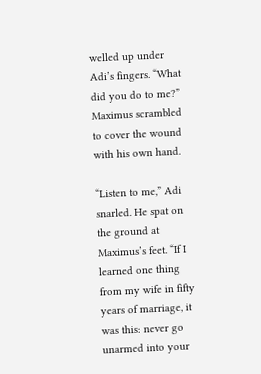welled up under Adi’s fingers. “What did you do to me?” Maximus scrambled to cover the wound with his own hand.

“Listen to me,” Adi snarled. He spat on the ground at Maximus’s feet. “If I learned one thing from my wife in fifty years of marriage, it was this: never go unarmed into your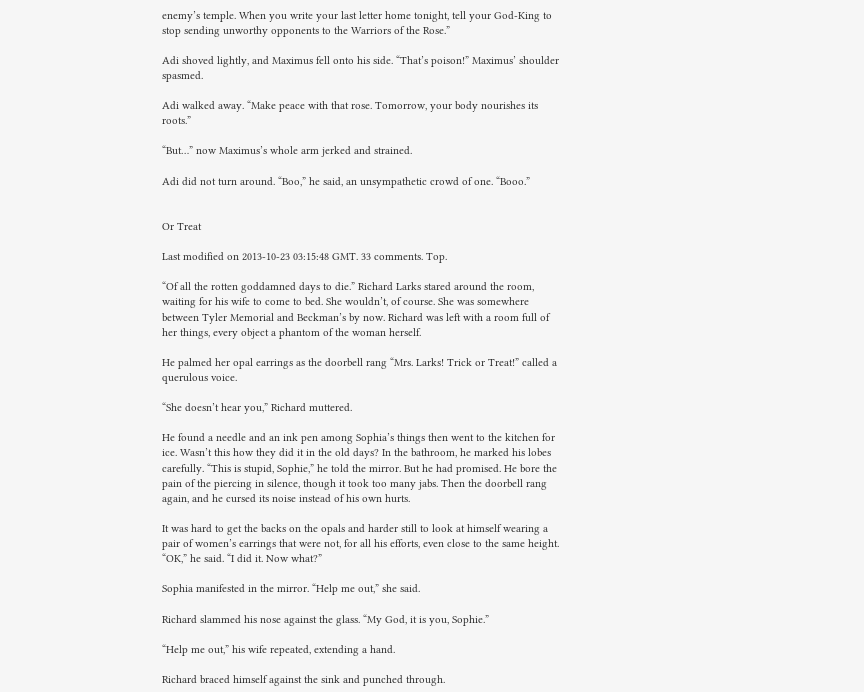enemy’s temple. When you write your last letter home tonight, tell your God-King to stop sending unworthy opponents to the Warriors of the Rose.”

Adi shoved lightly, and Maximus fell onto his side. “That’s poison!” Maximus’ shoulder spasmed.

Adi walked away. “Make peace with that rose. Tomorrow, your body nourishes its roots.”

“But…” now Maximus’s whole arm jerked and strained.

Adi did not turn around. “Boo,” he said, an unsympathetic crowd of one. “Booo.”


Or Treat

Last modified on 2013-10-23 03:15:48 GMT. 33 comments. Top.

“Of all the rotten goddamned days to die.” Richard Larks stared around the room, waiting for his wife to come to bed. She wouldn’t, of course. She was somewhere between Tyler Memorial and Beckman’s by now. Richard was left with a room full of her things, every object a phantom of the woman herself.

He palmed her opal earrings as the doorbell rang “Mrs. Larks! Trick or Treat!” called a querulous voice.

“She doesn’t hear you,” Richard muttered.

He found a needle and an ink pen among Sophia’s things then went to the kitchen for ice. Wasn’t this how they did it in the old days? In the bathroom, he marked his lobes carefully. “This is stupid, Sophie,” he told the mirror. But he had promised. He bore the pain of the piercing in silence, though it took too many jabs. Then the doorbell rang again, and he cursed its noise instead of his own hurts.

It was hard to get the backs on the opals and harder still to look at himself wearing a pair of women’s earrings that were not, for all his efforts, even close to the same height. “OK,” he said. “I did it. Now what?”

Sophia manifested in the mirror. “Help me out,” she said.

Richard slammed his nose against the glass. “My God, it is you, Sophie.”

“Help me out,” his wife repeated, extending a hand.

Richard braced himself against the sink and punched through.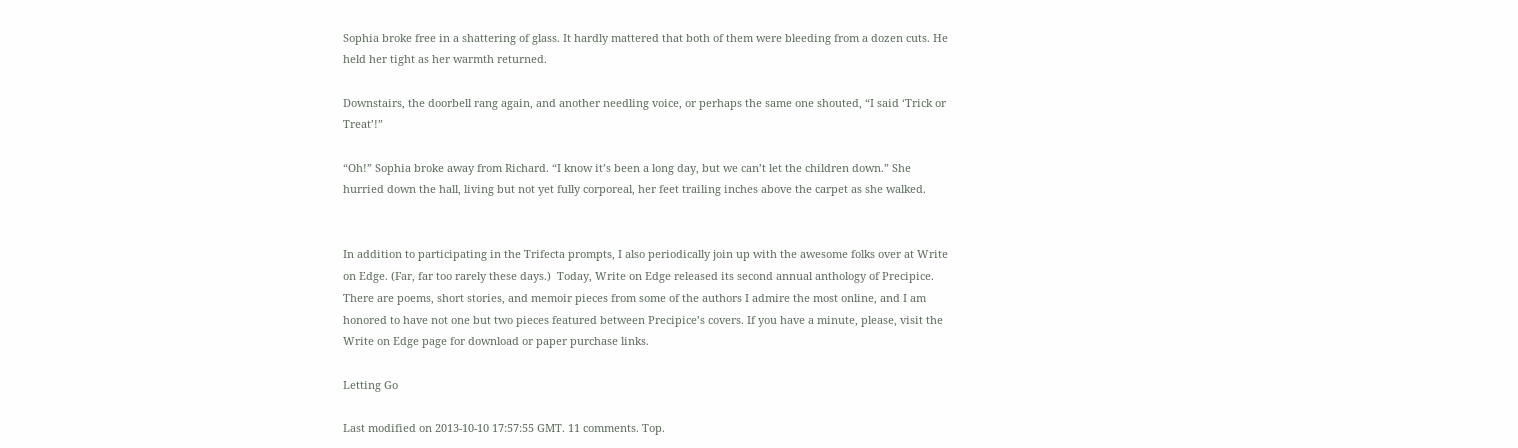Sophia broke free in a shattering of glass. It hardly mattered that both of them were bleeding from a dozen cuts. He held her tight as her warmth returned.

Downstairs, the doorbell rang again, and another needling voice, or perhaps the same one shouted, “I said ‘Trick or Treat’!”

“Oh!” Sophia broke away from Richard. “I know it’s been a long day, but we can’t let the children down.” She hurried down the hall, living but not yet fully corporeal, her feet trailing inches above the carpet as she walked.


In addition to participating in the Trifecta prompts, I also periodically join up with the awesome folks over at Write on Edge. (Far, far too rarely these days.)  Today, Write on Edge released its second annual anthology of Precipice. There are poems, short stories, and memoir pieces from some of the authors I admire the most online, and I am honored to have not one but two pieces featured between Precipice’s covers. If you have a minute, please, visit the Write on Edge page for download or paper purchase links.

Letting Go

Last modified on 2013-10-10 17:57:55 GMT. 11 comments. Top.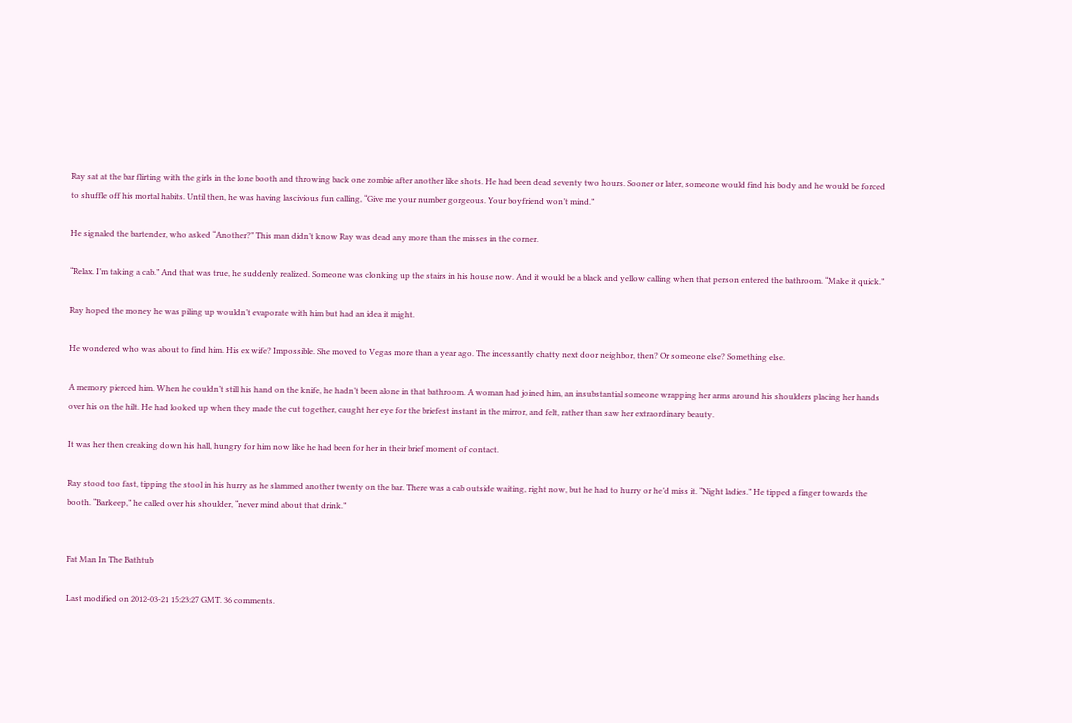Ray sat at the bar flirting with the girls in the lone booth and throwing back one zombie after another like shots. He had been dead seventy two hours. Sooner or later, someone would find his body and he would be forced to shuffle off his mortal habits. Until then, he was having lascivious fun calling, “Give me your number gorgeous. Your boyfriend won’t mind.”

He signaled the bartender, who asked “Another?” This man didn’t know Ray was dead any more than the misses in the corner.

“Relax. I’m taking a cab.” And that was true, he suddenly realized. Someone was clonking up the stairs in his house now. And it would be a black and yellow calling when that person entered the bathroom. “Make it quick.”

Ray hoped the money he was piling up wouldn’t evaporate with him but had an idea it might.

He wondered who was about to find him. His ex wife? Impossible. She moved to Vegas more than a year ago. The incessantly chatty next door neighbor, then? Or someone else? Something else.

A memory pierced him. When he couldn’t still his hand on the knife, he hadn’t been alone in that bathroom. A woman had joined him, an insubstantial someone wrapping her arms around his shoulders placing her hands over his on the hilt. He had looked up when they made the cut together, caught her eye for the briefest instant in the mirror, and felt, rather than saw her extraordinary beauty.

It was her then creaking down his hall, hungry for him now like he had been for her in their brief moment of contact.

Ray stood too fast, tipping the stool in his hurry as he slammed another twenty on the bar. There was a cab outside waiting, right now, but he had to hurry or he’d miss it. “Night ladies.” He tipped a finger towards the booth. “Barkeep,” he called over his shoulder, “never mind about that drink.”


Fat Man In The Bathtub

Last modified on 2012-03-21 15:23:27 GMT. 36 comments.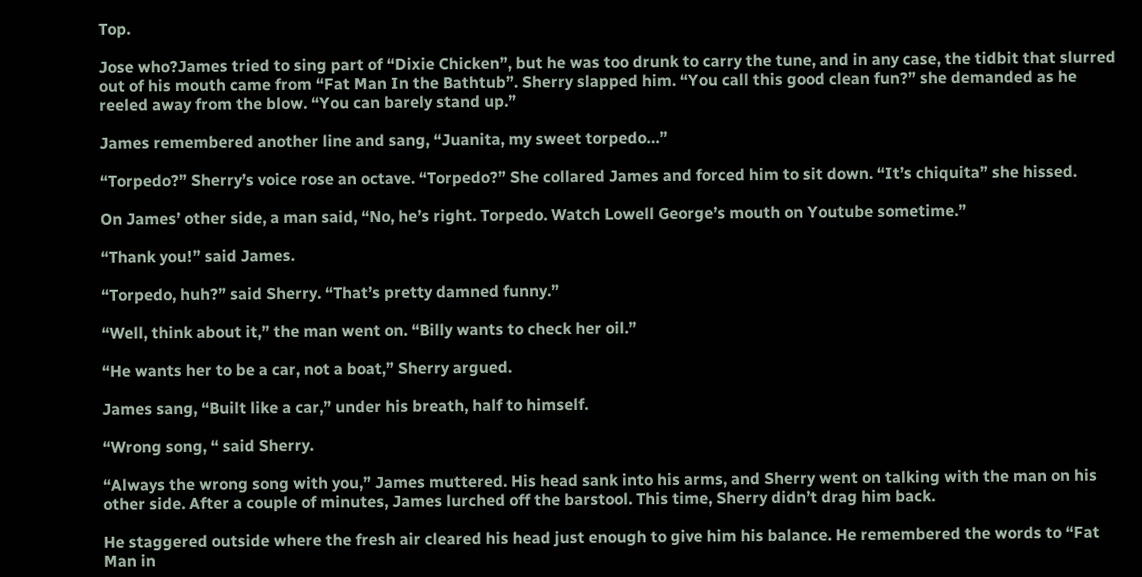Top.

Jose who?James tried to sing part of “Dixie Chicken”, but he was too drunk to carry the tune, and in any case, the tidbit that slurred out of his mouth came from “Fat Man In the Bathtub”. Sherry slapped him. “You call this good clean fun?” she demanded as he reeled away from the blow. “You can barely stand up.”

James remembered another line and sang, “Juanita, my sweet torpedo…”

“Torpedo?” Sherry’s voice rose an octave. “Torpedo?” She collared James and forced him to sit down. “It’s chiquita” she hissed.

On James’ other side, a man said, “No, he’s right. Torpedo. Watch Lowell George’s mouth on Youtube sometime.”

“Thank you!” said James.

“Torpedo, huh?” said Sherry. “That’s pretty damned funny.”

“Well, think about it,” the man went on. “Billy wants to check her oil.”

“He wants her to be a car, not a boat,” Sherry argued.

James sang, “Built like a car,” under his breath, half to himself.

“Wrong song, “ said Sherry.

“Always the wrong song with you,” James muttered. His head sank into his arms, and Sherry went on talking with the man on his other side. After a couple of minutes, James lurched off the barstool. This time, Sherry didn’t drag him back.

He staggered outside where the fresh air cleared his head just enough to give him his balance. He remembered the words to “Fat Man in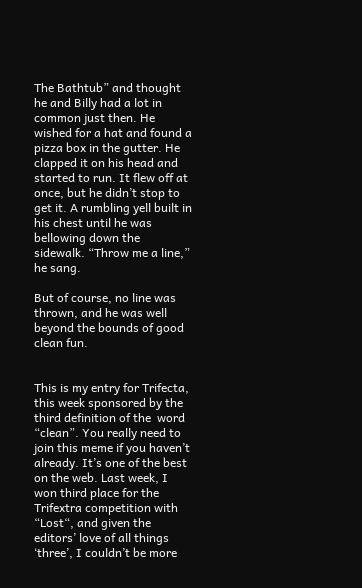The Bathtub” and thought he and Billy had a lot in common just then. He wished for a hat and found a pizza box in the gutter. He clapped it on his head and started to run. It flew off at once, but he didn’t stop to get it. A rumbling yell built in his chest until he was bellowing down the sidewalk. “Throw me a line,” he sang.

But of course, no line was thrown, and he was well beyond the bounds of good clean fun.


This is my entry for Trifecta, this week sponsored by the third definition of the  word “clean”. You really need to join this meme if you haven’t already. It’s one of the best on the web. Last week, I won third place for the Trifextra competition with “Lost“, and given the editors’ love of all things ‘three’, I couldn’t be more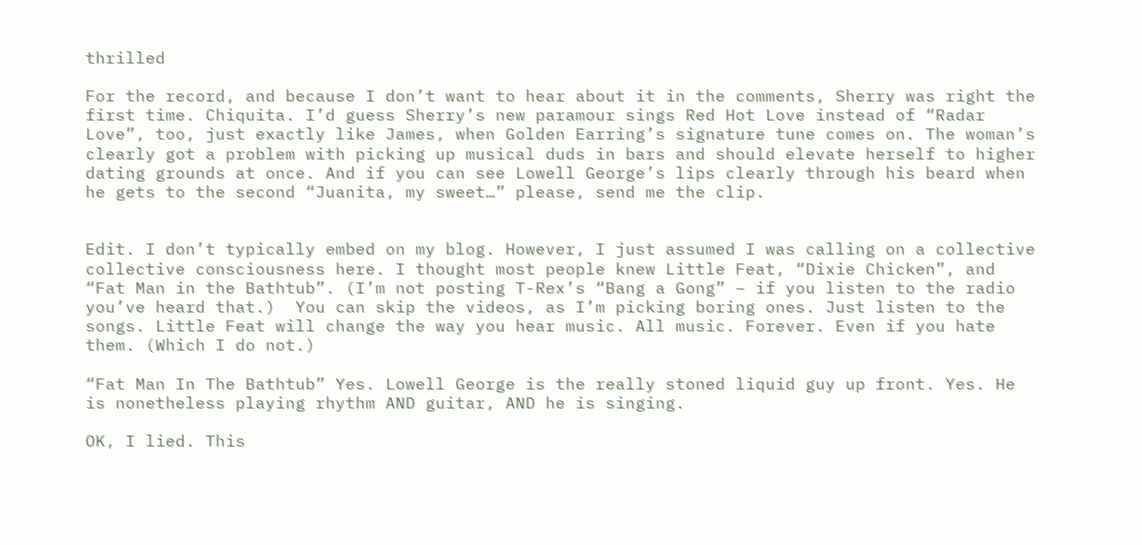thrilled

For the record, and because I don’t want to hear about it in the comments, Sherry was right the first time. Chiquita. I’d guess Sherry’s new paramour sings Red Hot Love instead of “Radar Love”, too, just exactly like James, when Golden Earring’s signature tune comes on. The woman’s clearly got a problem with picking up musical duds in bars and should elevate herself to higher dating grounds at once. And if you can see Lowell George’s lips clearly through his beard when he gets to the second “Juanita, my sweet…” please, send me the clip.


Edit. I don’t typically embed on my blog. However, I just assumed I was calling on a collective collective consciousness here. I thought most people knew Little Feat, “Dixie Chicken”, and “Fat Man in the Bathtub”. (I’m not posting T-Rex’s “Bang a Gong” – if you listen to the radio you’ve heard that.)  You can skip the videos, as I’m picking boring ones. Just listen to the songs. Little Feat will change the way you hear music. All music. Forever. Even if you hate them. (Which I do not.)

“Fat Man In The Bathtub” Yes. Lowell George is the really stoned liquid guy up front. Yes. He is nonetheless playing rhythm AND guitar, AND he is singing.

OK, I lied. This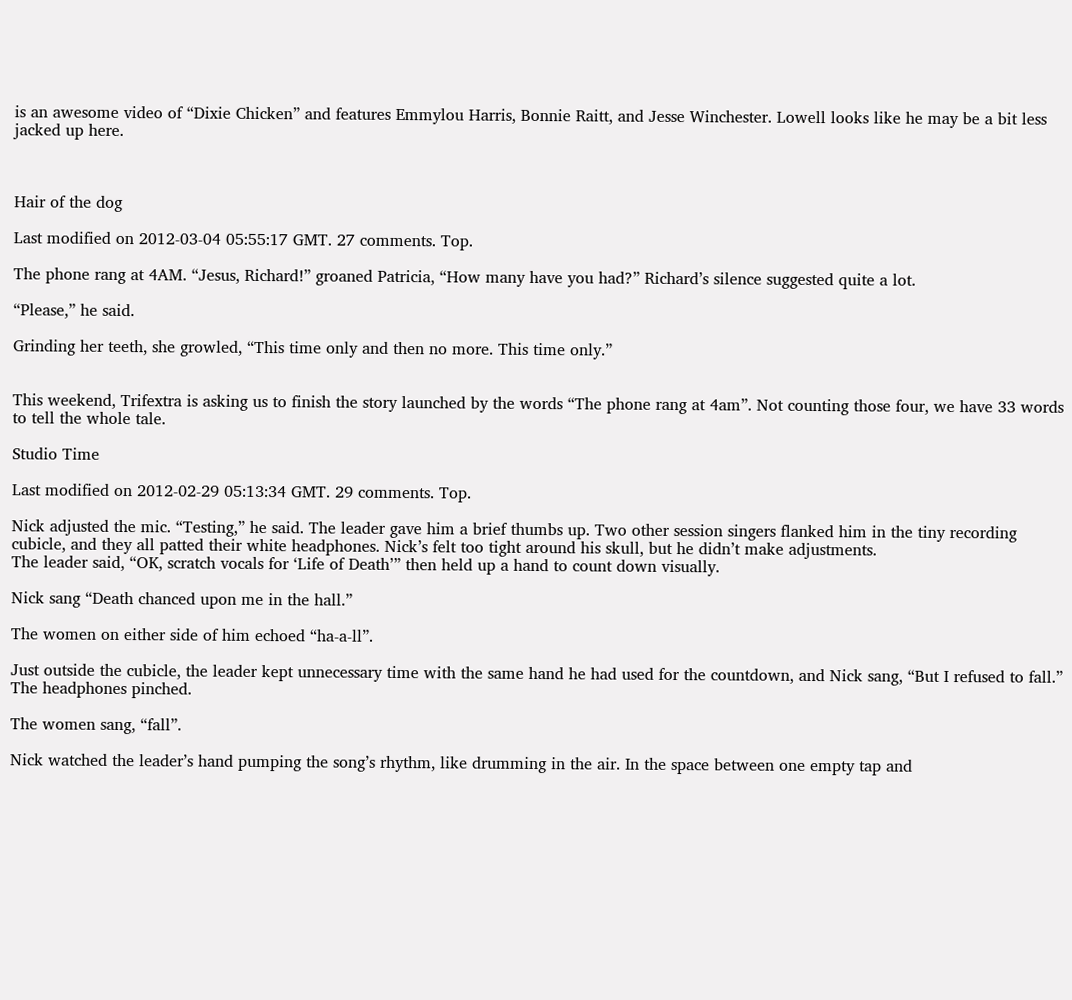is an awesome video of “Dixie Chicken” and features Emmylou Harris, Bonnie Raitt, and Jesse Winchester. Lowell looks like he may be a bit less jacked up here.



Hair of the dog

Last modified on 2012-03-04 05:55:17 GMT. 27 comments. Top.

The phone rang at 4AM. “Jesus, Richard!” groaned Patricia, “How many have you had?” Richard’s silence suggested quite a lot.

“Please,” he said.

Grinding her teeth, she growled, “This time only and then no more. This time only.”


This weekend, Trifextra is asking us to finish the story launched by the words “The phone rang at 4am”. Not counting those four, we have 33 words to tell the whole tale.

Studio Time

Last modified on 2012-02-29 05:13:34 GMT. 29 comments. Top.

Nick adjusted the mic. “Testing,” he said. The leader gave him a brief thumbs up. Two other session singers flanked him in the tiny recording cubicle, and they all patted their white headphones. Nick’s felt too tight around his skull, but he didn’t make adjustments.
The leader said, “OK, scratch vocals for ‘Life of Death’” then held up a hand to count down visually.

Nick sang “Death chanced upon me in the hall.”

The women on either side of him echoed “ha-a-ll”.

Just outside the cubicle, the leader kept unnecessary time with the same hand he had used for the countdown, and Nick sang, “But I refused to fall.” The headphones pinched.

The women sang, “fall”.

Nick watched the leader’s hand pumping the song’s rhythm, like drumming in the air. In the space between one empty tap and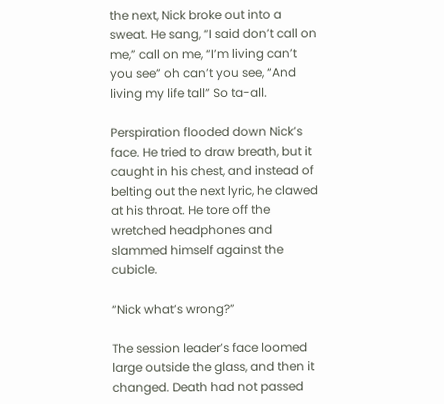the next, Nick broke out into a sweat. He sang, “I said don’t call on me,” call on me, “I’m living can’t you see” oh can’t you see, “And living my life tall” So ta-all.

Perspiration flooded down Nick’s face. He tried to draw breath, but it caught in his chest, and instead of belting out the next lyric, he clawed at his throat. He tore off the wretched headphones and slammed himself against the cubicle.

“Nick what’s wrong?”

The session leader’s face loomed large outside the glass, and then it changed. Death had not passed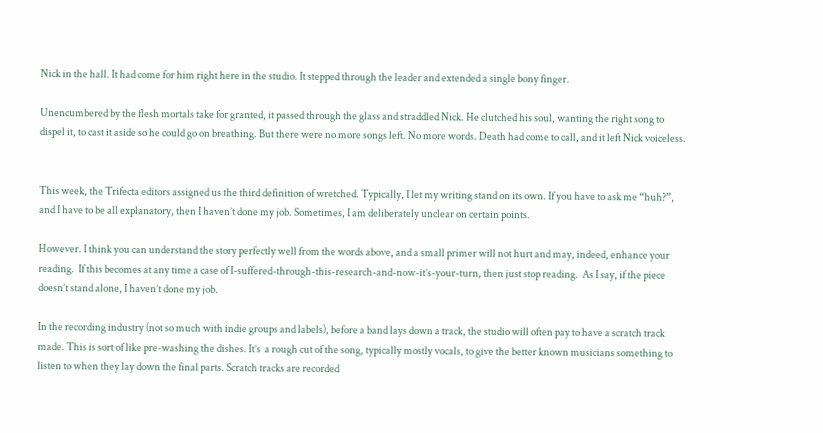Nick in the hall. It had come for him right here in the studio. It stepped through the leader and extended a single bony finger.

Unencumbered by the flesh mortals take for granted, it passed through the glass and straddled Nick. He clutched his soul, wanting the right song to dispel it, to cast it aside so he could go on breathing. But there were no more songs left. No more words. Death had come to call, and it left Nick voiceless.


This week, the Trifecta editors assigned us the third definition of wretched. Typically, I let my writing stand on its own. If you have to ask me “huh?”, and I have to be all explanatory, then I haven’t done my job. Sometimes, I am deliberately unclear on certain points.

However. I think you can understand the story perfectly well from the words above, and a small primer will not hurt and may, indeed, enhance your reading.  If this becomes at any time a case of I-suffered-through-this-research-and-now-it’s-your-turn, then just stop reading.  As I say, if the piece doesn’t stand alone, I haven’t done my job.

In the recording industry (not so much with indie groups and labels), before a band lays down a track, the studio will often pay to have a scratch track made. This is sort of like pre-washing the dishes. It’s  a rough cut of the song, typically mostly vocals, to give the better known musicians something to listen to when they lay down the final parts. Scratch tracks are recorded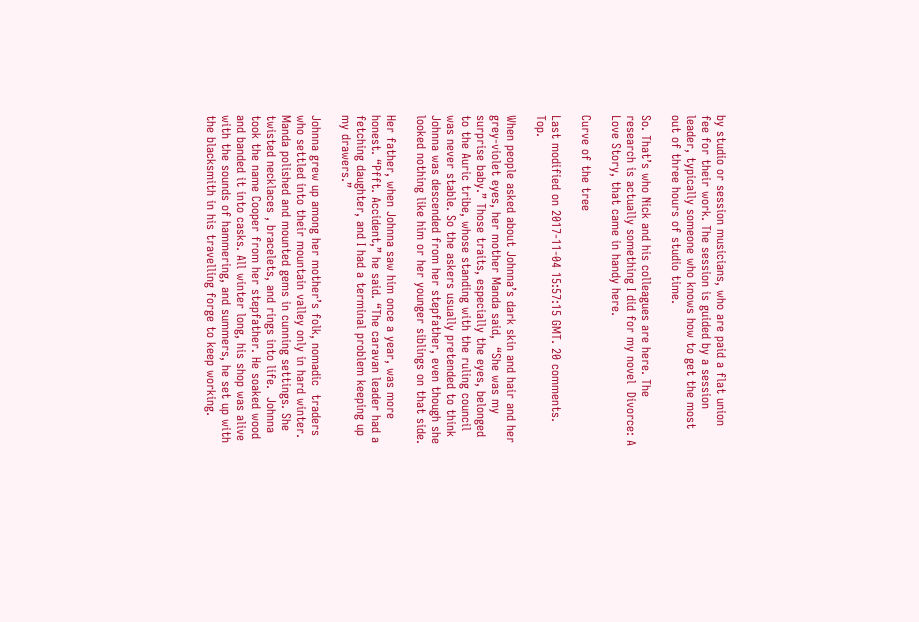by studio or session musicians, who are paid a flat union fee for their work. The session is guided by a session leader, typically someone who knows how to get the most out of three hours of studio time.

So. That’s who Nick and his colleagues are here. The research is actually something I did for my novel  Divorce: A Love Story, that came in handy here.

Curve of the tree

Last modified on 2017-11-04 15:57:15 GMT. 20 comments. Top.

When people asked about Johnna’s dark skin and hair and her grey-violet eyes, her mother Manda said,  “She was my surprise baby.” Those traits, especially the eyes, belonged to the Auric tribe, whose standing with the ruling council was never stable. So the askers usually pretended to think Johnna was descended from her stepfather, even though she looked nothing like him or her younger siblings on that side.

Her father, when Johnna saw him once a year, was more honest. “Pfft. Accident,” he said. “The caravan leader had a fetching daughter, and I had a terminal problem keeping up my drawers.”

Johnna grew up among her mother’s folk, nomadic  traders who settled into their mountain valley only in hard winter. Manda polished and mounted gems in cunning settings. She twisted necklaces , bracelets, and rings into life.  Johnna took the name Cooper from her stepfather. He soaked wood and banded it into casks. All winter long, his shop was alive with the sounds of hammering, and summers, he set up with the blacksmith in his travelling forge to keep working.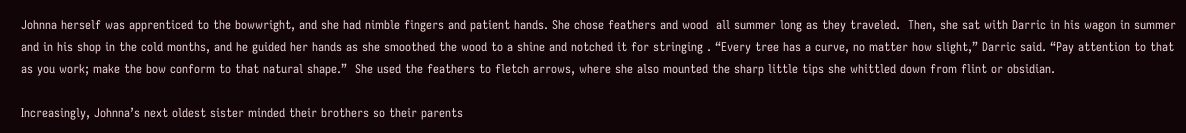Johnna herself was apprenticed to the bowwright, and she had nimble fingers and patient hands. She chose feathers and wood  all summer long as they traveled.  Then, she sat with Darric in his wagon in summer and in his shop in the cold months, and he guided her hands as she smoothed the wood to a shine and notched it for stringing . “Every tree has a curve, no matter how slight,” Darric said. “Pay attention to that as you work; make the bow conform to that natural shape.”  She used the feathers to fletch arrows, where she also mounted the sharp little tips she whittled down from flint or obsidian.

Increasingly, Johnna’s next oldest sister minded their brothers so their parents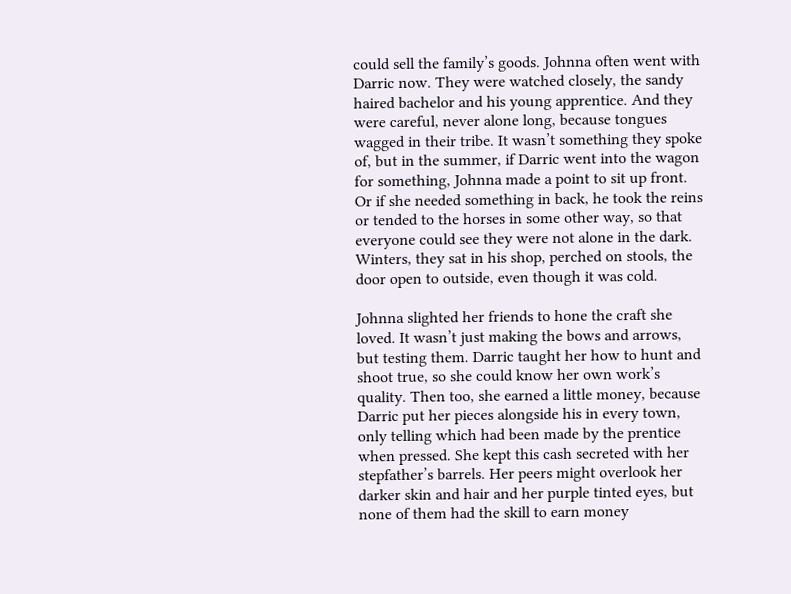could sell the family’s goods. Johnna often went with Darric now. They were watched closely, the sandy haired bachelor and his young apprentice. And they were careful, never alone long, because tongues wagged in their tribe. It wasn’t something they spoke of, but in the summer, if Darric went into the wagon for something, Johnna made a point to sit up front. Or if she needed something in back, he took the reins or tended to the horses in some other way, so that everyone could see they were not alone in the dark. Winters, they sat in his shop, perched on stools, the door open to outside, even though it was cold.

Johnna slighted her friends to hone the craft she loved. It wasn’t just making the bows and arrows, but testing them. Darric taught her how to hunt and shoot true, so she could know her own work’s quality. Then too, she earned a little money, because Darric put her pieces alongside his in every town, only telling which had been made by the prentice when pressed. She kept this cash secreted with her stepfather’s barrels. Her peers might overlook her darker skin and hair and her purple tinted eyes, but none of them had the skill to earn money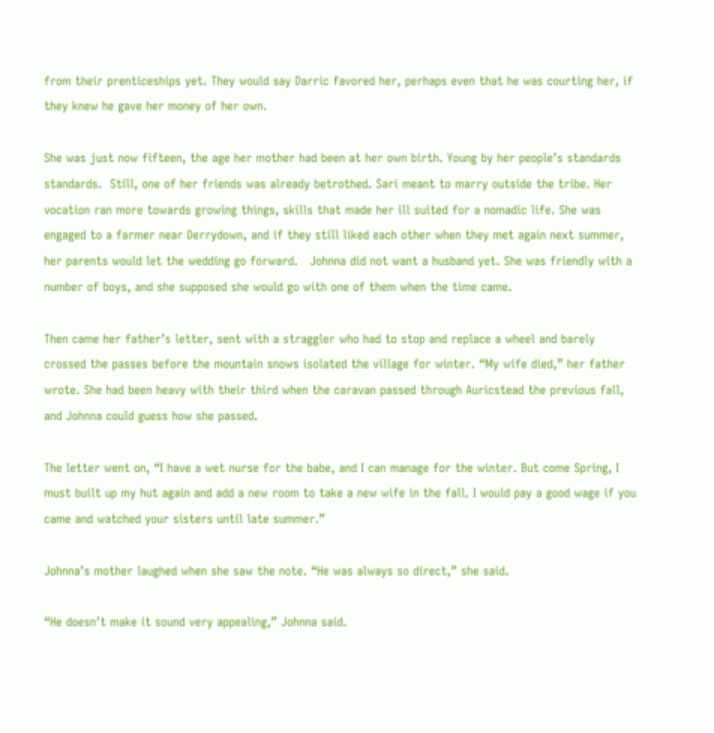from their prenticeships yet. They would say Darric favored her, perhaps even that he was courting her, if they knew he gave her money of her own.

She was just now fifteen, the age her mother had been at her own birth. Young by her people’s standards standards.  Still, one of her friends was already betrothed. Sari meant to marry outside the tribe. Her vocation ran more towards growing things, skills that made her ill suited for a nomadic life. She was engaged to a farmer near Derrydown, and if they still liked each other when they met again next summer, her parents would let the wedding go forward.   Johnna did not want a husband yet. She was friendly with a number of boys, and she supposed she would go with one of them when the time came.

Then came her father’s letter, sent with a straggler who had to stop and replace a wheel and barely crossed the passes before the mountain snows isolated the village for winter. “My wife died,” her father wrote. She had been heavy with their third when the caravan passed through Auricstead the previous fall, and Johnna could guess how she passed.

The letter went on, “I have a wet nurse for the babe, and I can manage for the winter. But come Spring, I must built up my hut again and add a new room to take a new wife in the fall. I would pay a good wage if you came and watched your sisters until late summer.”

Johnna’s mother laughed when she saw the note. “He was always so direct,” she said.

“He doesn’t make it sound very appealing,” Johnna said.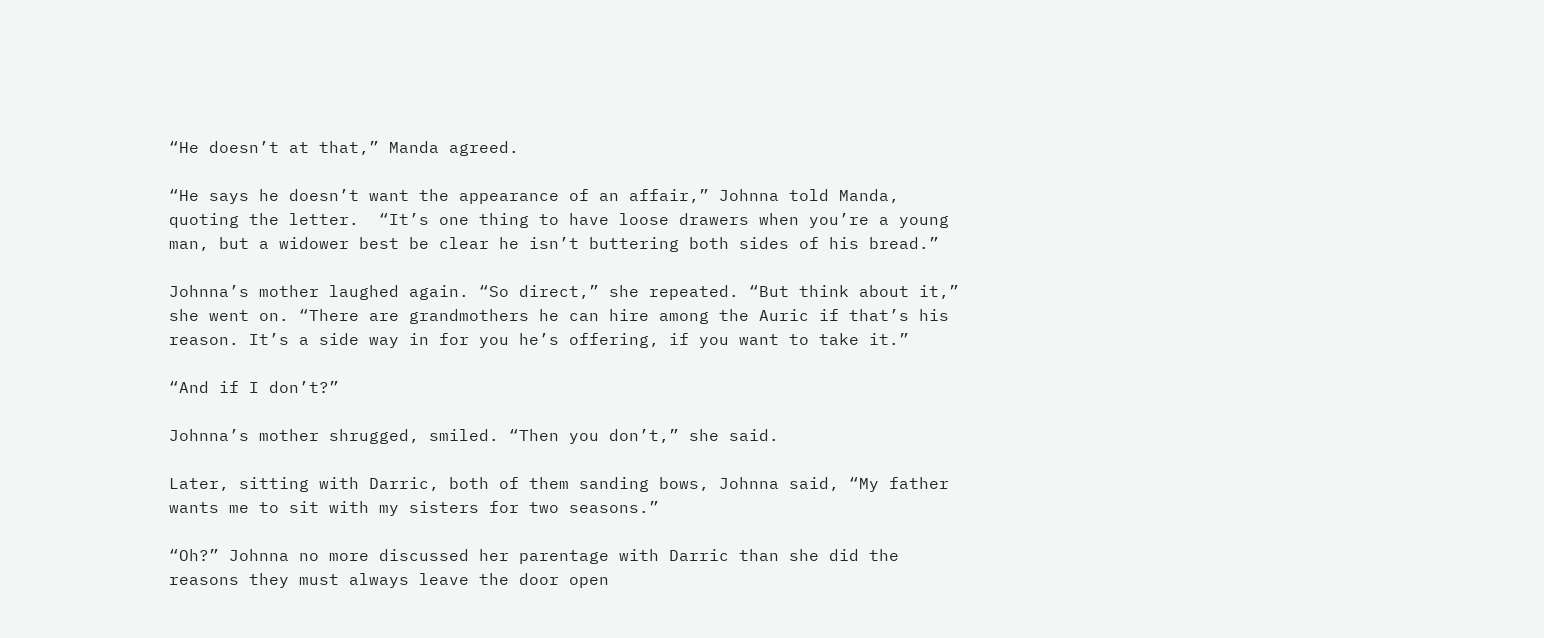“He doesn’t at that,” Manda agreed.

“He says he doesn’t want the appearance of an affair,” Johnna told Manda, quoting the letter.  “It’s one thing to have loose drawers when you’re a young man, but a widower best be clear he isn’t buttering both sides of his bread.”

Johnna’s mother laughed again. “So direct,” she repeated. “But think about it,” she went on. “There are grandmothers he can hire among the Auric if that’s his reason. It’s a side way in for you he’s offering, if you want to take it.”

“And if I don’t?”

Johnna’s mother shrugged, smiled. “Then you don’t,” she said.

Later, sitting with Darric, both of them sanding bows, Johnna said, “My father wants me to sit with my sisters for two seasons.”

“Oh?” Johnna no more discussed her parentage with Darric than she did the reasons they must always leave the door open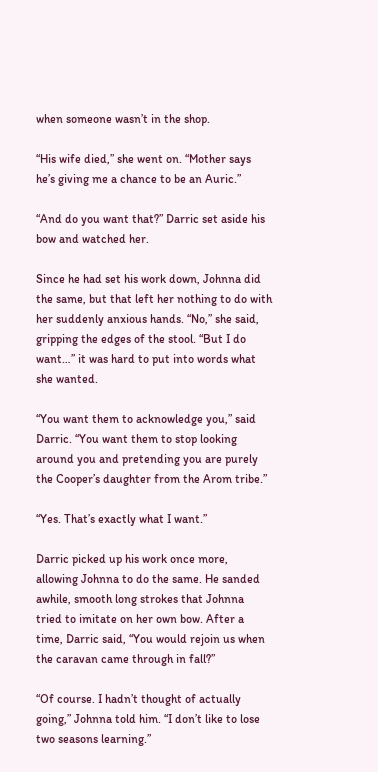when someone wasn’t in the shop.

“His wife died,” she went on. “Mother says he’s giving me a chance to be an Auric.”

“And do you want that?” Darric set aside his bow and watched her.

Since he had set his work down, Johnna did the same, but that left her nothing to do with her suddenly anxious hands. “No,” she said, gripping the edges of the stool. “But I do want…” it was hard to put into words what she wanted.

“You want them to acknowledge you,” said Darric. “You want them to stop looking around you and pretending you are purely the Cooper’s daughter from the Arom tribe.”

“Yes. That’s exactly what I want.”

Darric picked up his work once more, allowing Johnna to do the same. He sanded awhile, smooth long strokes that Johnna tried to imitate on her own bow. After a time, Darric said, “You would rejoin us when the caravan came through in fall?”

“Of course. I hadn’t thought of actually going,” Johnna told him. “I don’t like to lose two seasons learning.”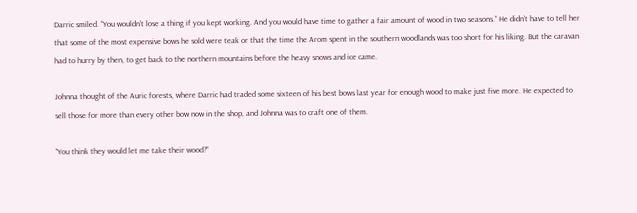Darric smiled. “You wouldn’t lose a thing if you kept working. And you would have time to gather a fair amount of wood in two seasons.” He didn’t have to tell her that some of the most expensive bows he sold were teak or that the time the Arom spent in the southern woodlands was too short for his liking. But the caravan had to hurry by then, to get back to the northern mountains before the heavy snows and ice came.

Johnna thought of the Auric forests, where Darric had traded some sixteen of his best bows last year for enough wood to make just five more. He expected to sell those for more than every other bow now in the shop, and Johnna was to craft one of them.

“You think they would let me take their wood?”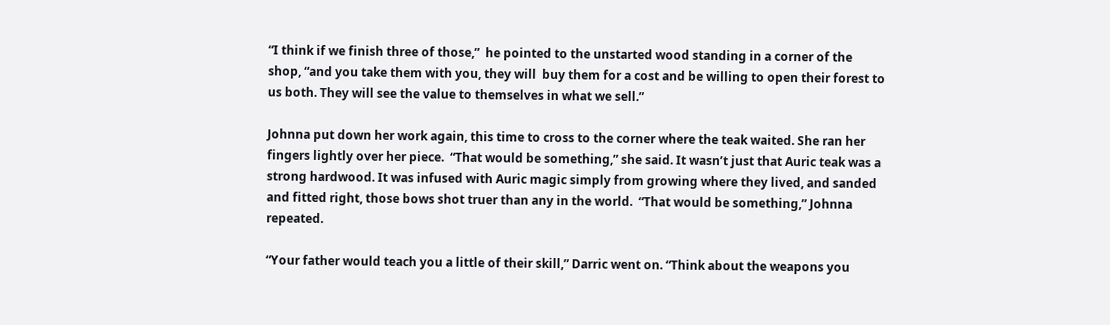“I think if we finish three of those,”  he pointed to the unstarted wood standing in a corner of the shop, “and you take them with you, they will  buy them for a cost and be willing to open their forest to us both. They will see the value to themselves in what we sell.”

Johnna put down her work again, this time to cross to the corner where the teak waited. She ran her fingers lightly over her piece.  “That would be something,” she said. It wasn’t just that Auric teak was a strong hardwood. It was infused with Auric magic simply from growing where they lived, and sanded and fitted right, those bows shot truer than any in the world.  “That would be something,” Johnna repeated.

“Your father would teach you a little of their skill,” Darric went on. “Think about the weapons you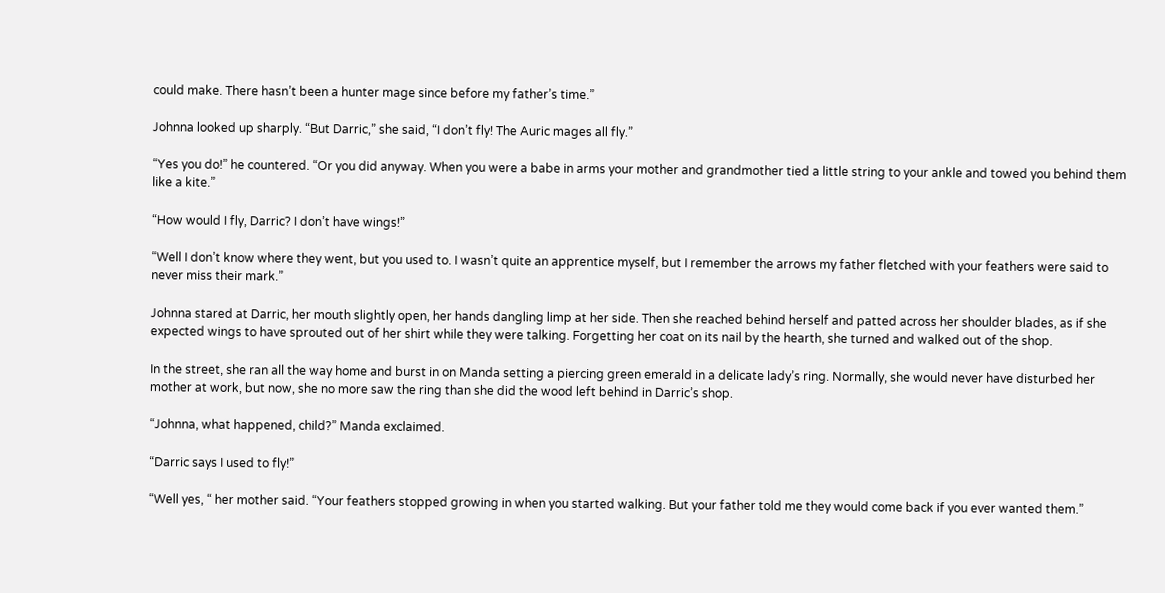could make. There hasn’t been a hunter mage since before my father’s time.”

Johnna looked up sharply. “But Darric,” she said, “I don’t fly! The Auric mages all fly.”

“Yes you do!” he countered. “Or you did anyway. When you were a babe in arms your mother and grandmother tied a little string to your ankle and towed you behind them like a kite.”

“How would I fly, Darric? I don’t have wings!”

“Well I don’t know where they went, but you used to. I wasn’t quite an apprentice myself, but I remember the arrows my father fletched with your feathers were said to never miss their mark.”

Johnna stared at Darric, her mouth slightly open, her hands dangling limp at her side. Then she reached behind herself and patted across her shoulder blades, as if she expected wings to have sprouted out of her shirt while they were talking. Forgetting her coat on its nail by the hearth, she turned and walked out of the shop.

In the street, she ran all the way home and burst in on Manda setting a piercing green emerald in a delicate lady’s ring. Normally, she would never have disturbed her mother at work, but now, she no more saw the ring than she did the wood left behind in Darric’s shop.

“Johnna, what happened, child?” Manda exclaimed.

“Darric says I used to fly!”

“Well yes, “ her mother said. “Your feathers stopped growing in when you started walking. But your father told me they would come back if you ever wanted them.”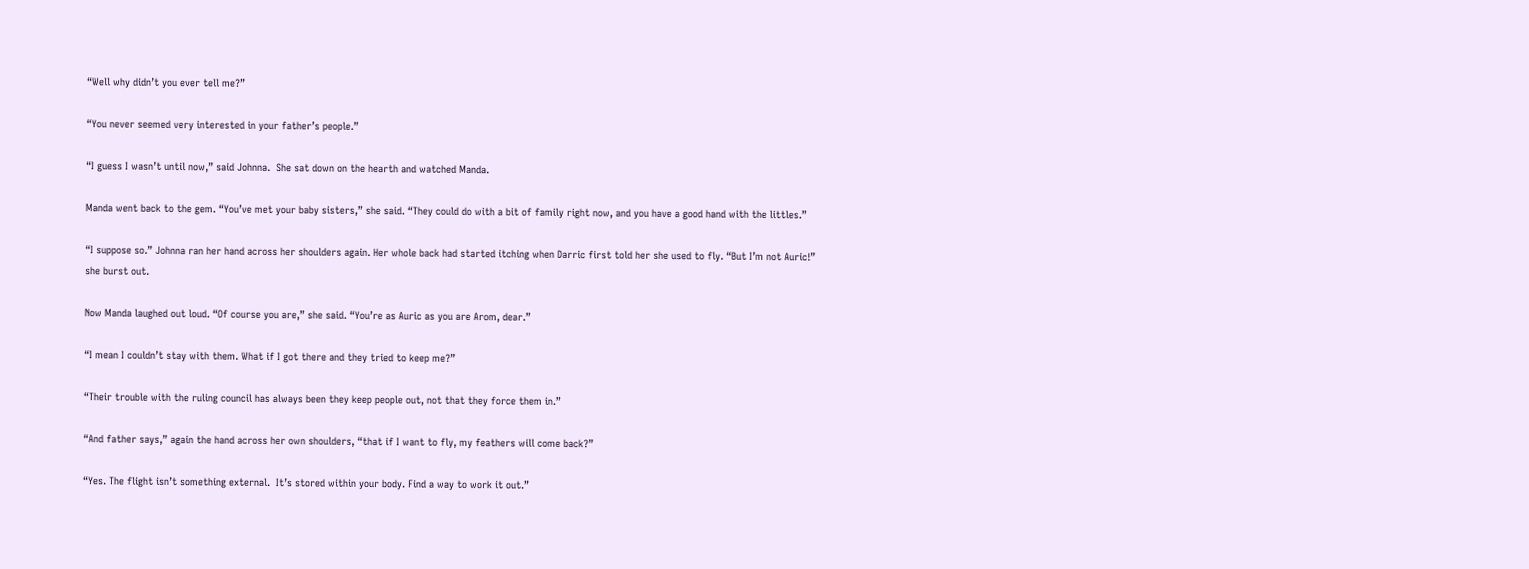“Well why didn’t you ever tell me?”

“You never seemed very interested in your father’s people.”

“I guess I wasn’t until now,” said Johnna.  She sat down on the hearth and watched Manda.

Manda went back to the gem. “You’ve met your baby sisters,” she said. “They could do with a bit of family right now, and you have a good hand with the littles.”

“I suppose so.” Johnna ran her hand across her shoulders again. Her whole back had started itching when Darric first told her she used to fly. “But I’m not Auric!” she burst out.

Now Manda laughed out loud. “Of course you are,” she said. “You’re as Auric as you are Arom, dear.”

“I mean I couldn’t stay with them. What if I got there and they tried to keep me?”

“Their trouble with the ruling council has always been they keep people out, not that they force them in.”

“And father says,” again the hand across her own shoulders, “that if I want to fly, my feathers will come back?”

“Yes. The flight isn’t something external.  It’s stored within your body. Find a way to work it out.”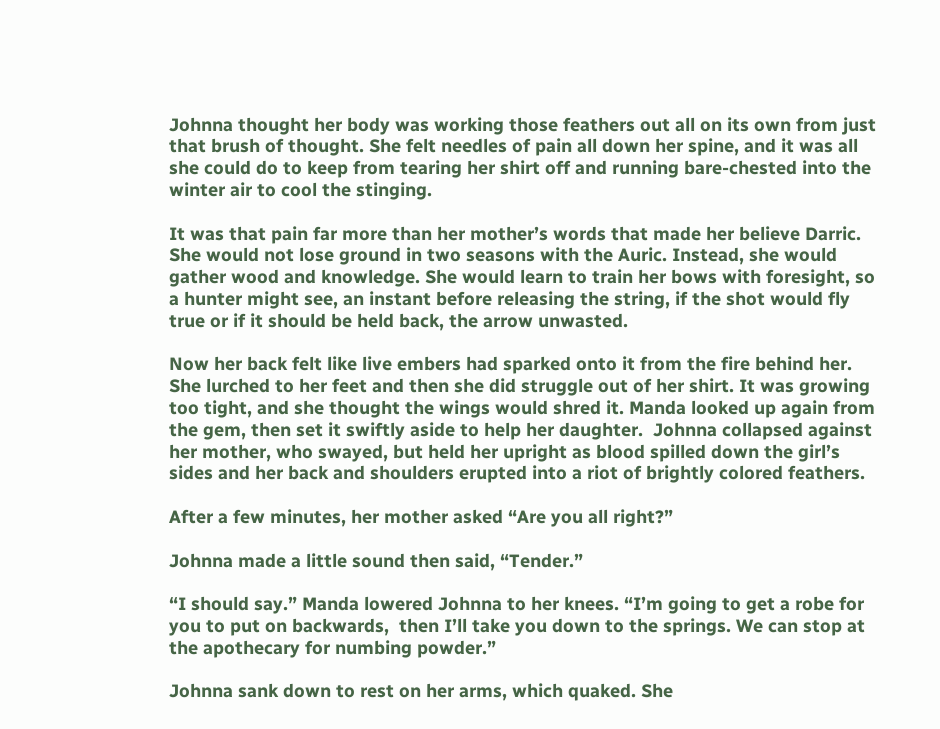Johnna thought her body was working those feathers out all on its own from just that brush of thought. She felt needles of pain all down her spine, and it was all she could do to keep from tearing her shirt off and running bare-chested into the winter air to cool the stinging.

It was that pain far more than her mother’s words that made her believe Darric. She would not lose ground in two seasons with the Auric. Instead, she would gather wood and knowledge. She would learn to train her bows with foresight, so a hunter might see, an instant before releasing the string, if the shot would fly true or if it should be held back, the arrow unwasted.

Now her back felt like live embers had sparked onto it from the fire behind her. She lurched to her feet and then she did struggle out of her shirt. It was growing too tight, and she thought the wings would shred it. Manda looked up again from the gem, then set it swiftly aside to help her daughter.  Johnna collapsed against her mother, who swayed, but held her upright as blood spilled down the girl’s sides and her back and shoulders erupted into a riot of brightly colored feathers.

After a few minutes, her mother asked “Are you all right?”

Johnna made a little sound then said, “Tender.”

“I should say.” Manda lowered Johnna to her knees. “I’m going to get a robe for you to put on backwards,  then I’ll take you down to the springs. We can stop at the apothecary for numbing powder.”

Johnna sank down to rest on her arms, which quaked. She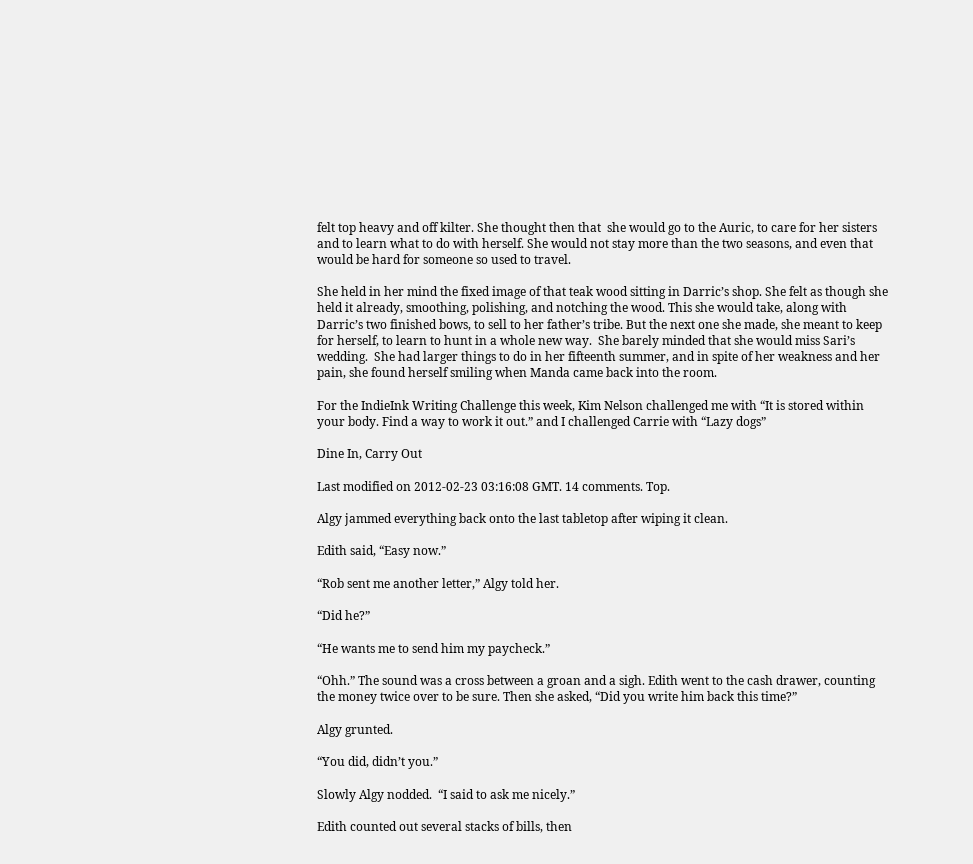felt top heavy and off kilter. She thought then that  she would go to the Auric, to care for her sisters and to learn what to do with herself. She would not stay more than the two seasons, and even that would be hard for someone so used to travel.

She held in her mind the fixed image of that teak wood sitting in Darric’s shop. She felt as though she held it already, smoothing, polishing, and notching the wood. This she would take, along with Darric’s two finished bows, to sell to her father’s tribe. But the next one she made, she meant to keep for herself, to learn to hunt in a whole new way.  She barely minded that she would miss Sari’s wedding.  She had larger things to do in her fifteenth summer, and in spite of her weakness and her pain, she found herself smiling when Manda came back into the room.

For the IndieInk Writing Challenge this week, Kim Nelson challenged me with “It is stored within your body. Find a way to work it out.” and I challenged Carrie with “Lazy dogs”

Dine In, Carry Out

Last modified on 2012-02-23 03:16:08 GMT. 14 comments. Top.

Algy jammed everything back onto the last tabletop after wiping it clean.

Edith said, “Easy now.”

“Rob sent me another letter,” Algy told her.

“Did he?”

“He wants me to send him my paycheck.”

“Ohh.” The sound was a cross between a groan and a sigh. Edith went to the cash drawer, counting the money twice over to be sure. Then she asked, “Did you write him back this time?”

Algy grunted.

“You did, didn’t you.”

Slowly Algy nodded.  “I said to ask me nicely.”

Edith counted out several stacks of bills, then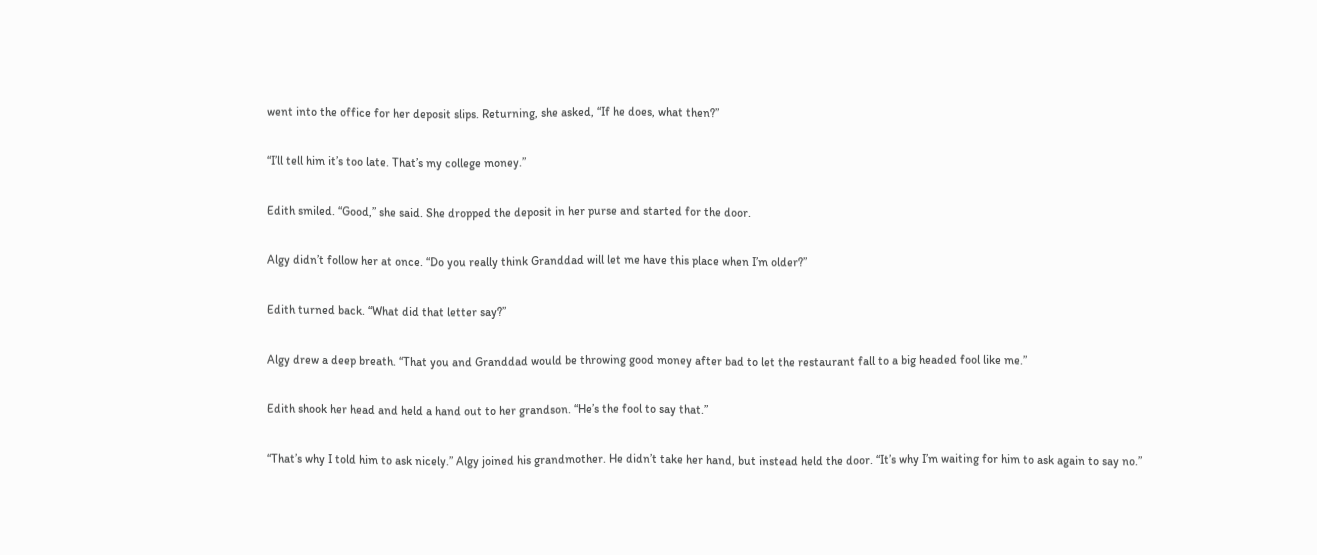went into the office for her deposit slips. Returning, she asked, “If he does, what then?”

“I’ll tell him it’s too late. That’s my college money.”

Edith smiled. “Good,” she said. She dropped the deposit in her purse and started for the door.

Algy didn’t follow her at once. “Do you really think Granddad will let me have this place when I’m older?”

Edith turned back. “What did that letter say?”

Algy drew a deep breath. “That you and Granddad would be throwing good money after bad to let the restaurant fall to a big headed fool like me.”

Edith shook her head and held a hand out to her grandson. “He’s the fool to say that.”

“That’s why I told him to ask nicely.” Algy joined his grandmother. He didn’t take her hand, but instead held the door. “It’s why I’m waiting for him to ask again to say no.”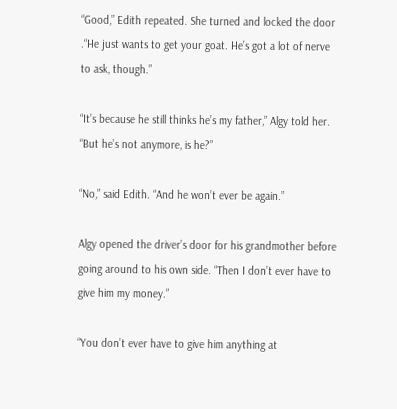“Good,” Edith repeated. She turned and locked the door .“He just wants to get your goat. He’s got a lot of nerve to ask, though.”

“It’s because he still thinks he’s my father,” Algy told her. “But he’s not anymore, is he?”

“No,” said Edith. “And he won’t ever be again.”

Algy opened the driver’s door for his grandmother before going around to his own side. “Then I don’t ever have to give him my money.”

“You don’t ever have to give him anything at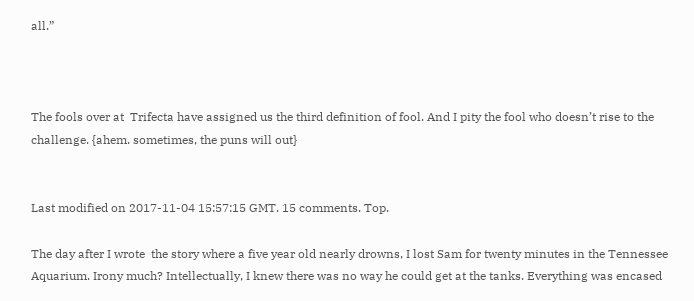all.”



The fools over at  Trifecta have assigned us the third definition of fool. And I pity the fool who doesn’t rise to the challenge. {ahem. sometimes, the puns will out}


Last modified on 2017-11-04 15:57:15 GMT. 15 comments. Top.

The day after I wrote  the story where a five year old nearly drowns, I lost Sam for twenty minutes in the Tennessee Aquarium. Irony much? Intellectually, I knew there was no way he could get at the tanks. Everything was encased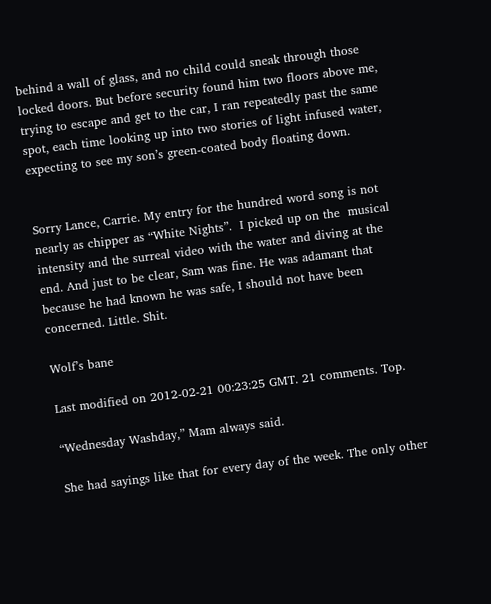behind a wall of glass, and no child could sneak through those locked doors. But before security found him two floors above me, trying to escape and get to the car, I ran repeatedly past the same spot, each time looking up into two stories of light infused water, expecting to see my son’s green-coated body floating down.


Sorry Lance, Carrie. My entry for the hundred word song is not nearly as chipper as “White Nights”.  I picked up on the  musical intensity and the surreal video with the water and diving at the end. And just to be clear, Sam was fine. He was adamant that because he had known he was safe, I should not have been concerned. Little. Shit.

Wolf’s bane

Last modified on 2012-02-21 00:23:25 GMT. 21 comments. Top.

“Wednesday Washday,” Mam always said.

She had sayings like that for every day of the week. The only other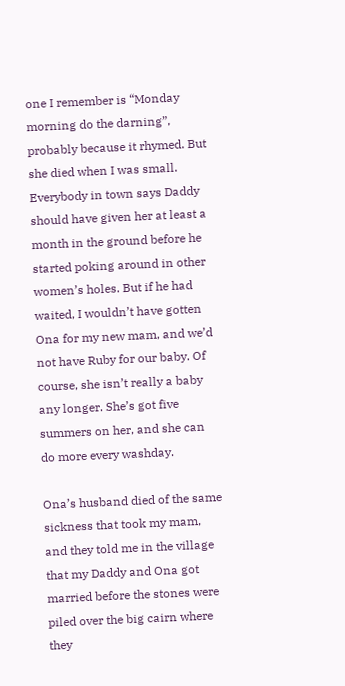one I remember is “Monday morning do the darning”, probably because it rhymed. But she died when I was small. Everybody in town says Daddy should have given her at least a month in the ground before he started poking around in other women’s holes. But if he had waited, I wouldn’t have gotten Ona for my new mam, and we’d not have Ruby for our baby. Of course, she isn’t really a baby any longer. She’s got five summers on her, and she can do more every washday.

Ona’s husband died of the same sickness that took my mam, and they told me in the village that my Daddy and Ona got married before the stones were piled over the big cairn where they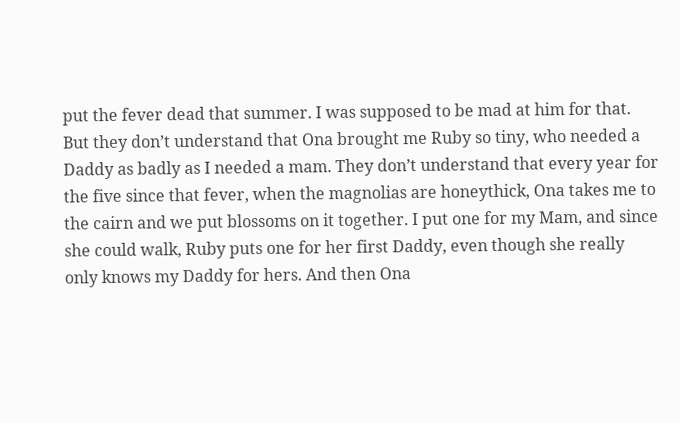put the fever dead that summer. I was supposed to be mad at him for that. But they don’t understand that Ona brought me Ruby so tiny, who needed a Daddy as badly as I needed a mam. They don’t understand that every year for the five since that fever, when the magnolias are honeythick, Ona takes me to the cairn and we put blossoms on it together. I put one for my Mam, and since she could walk, Ruby puts one for her first Daddy, even though she really only knows my Daddy for hers. And then Ona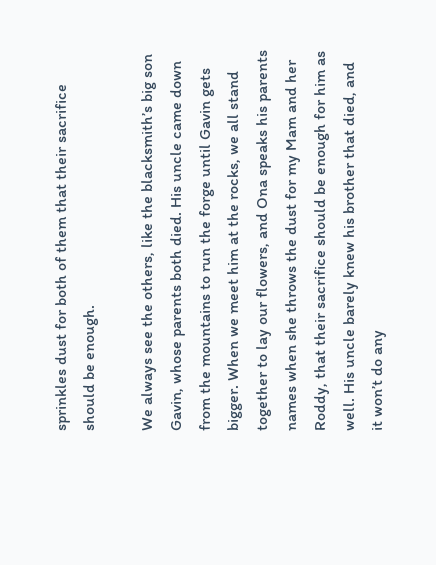sprinkles dust for both of them that their sacrifice should be enough.

We always see the others, like the blacksmith’s big son Gavin, whose parents both died. His uncle came down from the mountains to run the forge until Gavin gets bigger. When we meet him at the rocks, we all stand together to lay our flowers, and Ona speaks his parents names when she throws the dust for my Mam and her Roddy, that their sacrifice should be enough for him as well. His uncle barely knew his brother that died, and it won’t do any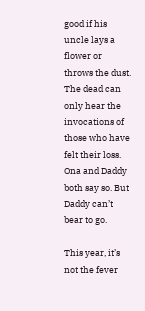good if his uncle lays a flower or throws the dust. The dead can only hear the invocations of those who have felt their loss. Ona and Daddy both say so. But Daddy can’t bear to go.

This year, it’s not the fever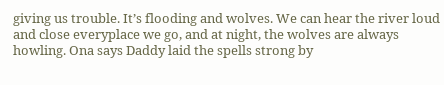giving us trouble. It’s flooding and wolves. We can hear the river loud and close everyplace we go, and at night, the wolves are always howling. Ona says Daddy laid the spells strong by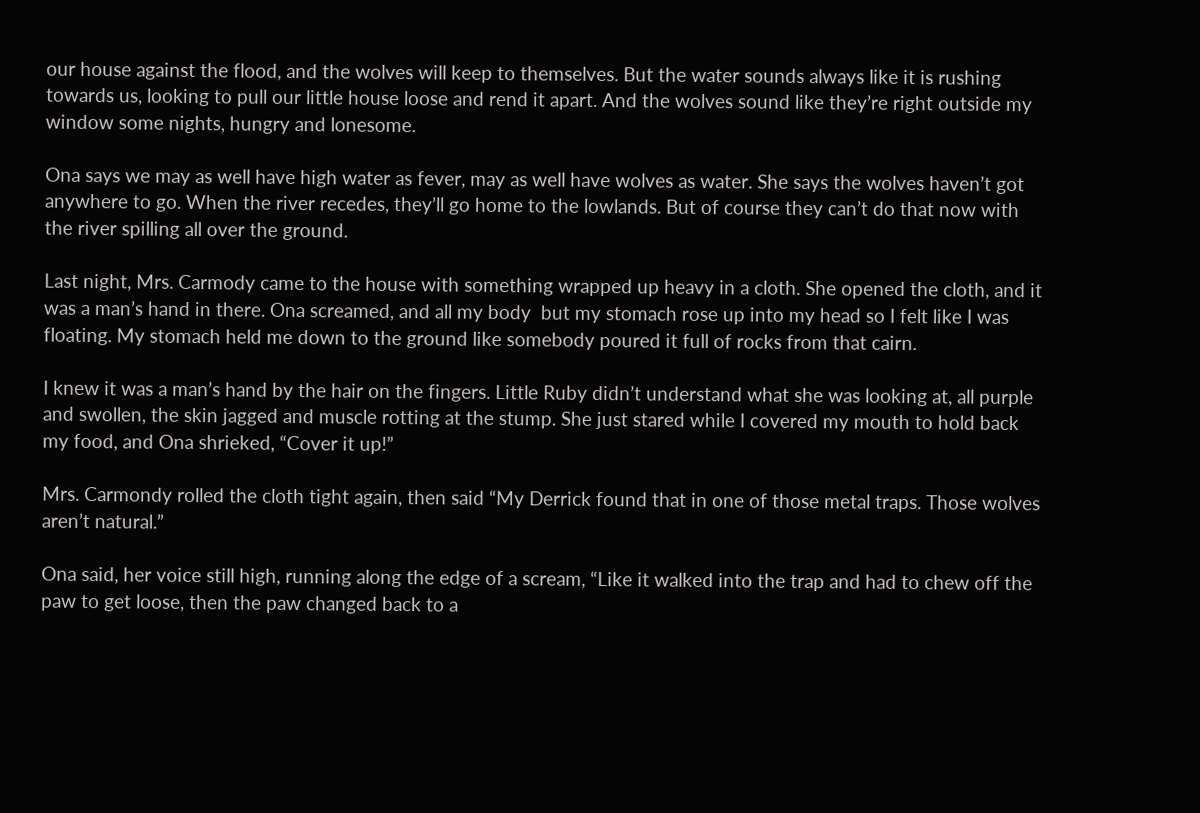our house against the flood, and the wolves will keep to themselves. But the water sounds always like it is rushing towards us, looking to pull our little house loose and rend it apart. And the wolves sound like they’re right outside my window some nights, hungry and lonesome.

Ona says we may as well have high water as fever, may as well have wolves as water. She says the wolves haven’t got anywhere to go. When the river recedes, they’ll go home to the lowlands. But of course they can’t do that now with the river spilling all over the ground.

Last night, Mrs. Carmody came to the house with something wrapped up heavy in a cloth. She opened the cloth, and it was a man’s hand in there. Ona screamed, and all my body  but my stomach rose up into my head so I felt like I was floating. My stomach held me down to the ground like somebody poured it full of rocks from that cairn.

I knew it was a man’s hand by the hair on the fingers. Little Ruby didn’t understand what she was looking at, all purple and swollen, the skin jagged and muscle rotting at the stump. She just stared while I covered my mouth to hold back my food, and Ona shrieked, “Cover it up!”

Mrs. Carmondy rolled the cloth tight again, then said “My Derrick found that in one of those metal traps. Those wolves aren’t natural.”

Ona said, her voice still high, running along the edge of a scream, “Like it walked into the trap and had to chew off the paw to get loose, then the paw changed back to a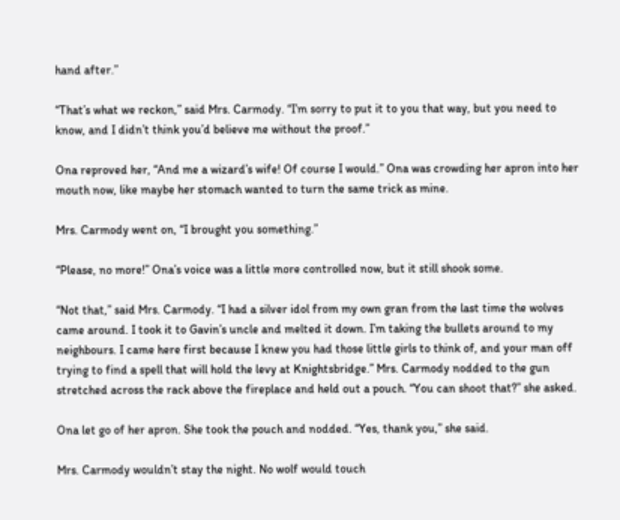hand after.”

“That’s what we reckon,” said Mrs. Carmody. “I’m sorry to put it to you that way, but you need to know, and I didn’t think you’d believe me without the proof.”

Ona reproved her, “And me a wizard’s wife! Of course I would.” Ona was crowding her apron into her mouth now, like maybe her stomach wanted to turn the same trick as mine.

Mrs. Carmody went on, “I brought you something.”

“Please, no more!” Ona’s voice was a little more controlled now, but it still shook some.

“Not that,” said Mrs. Carmody. “I had a silver idol from my own gran from the last time the wolves came around. I took it to Gavin’s uncle and melted it down. I’m taking the bullets around to my neighbours. I came here first because I knew you had those little girls to think of, and your man off trying to find a spell that will hold the levy at Knightsbridge.” Mrs. Carmody nodded to the gun stretched across the rack above the fireplace and held out a pouch. “You can shoot that?” she asked.

Ona let go of her apron. She took the pouch and nodded. “Yes, thank you,” she said.

Mrs. Carmody wouldn’t stay the night. No wolf would touch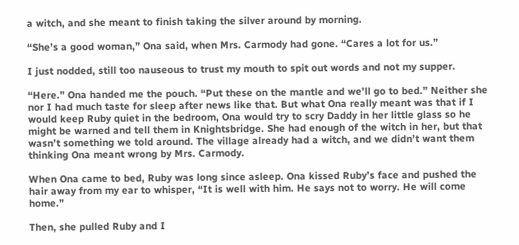a witch, and she meant to finish taking the silver around by morning.

“She’s a good woman,” Ona said, when Mrs. Carmody had gone. “Cares a lot for us.”

I just nodded, still too nauseous to trust my mouth to spit out words and not my supper.

“Here.” Ona handed me the pouch. “Put these on the mantle and we’ll go to bed.” Neither she nor I had much taste for sleep after news like that. But what Ona really meant was that if I would keep Ruby quiet in the bedroom, Ona would try to scry Daddy in her little glass so he might be warned and tell them in Knightsbridge. She had enough of the witch in her, but that wasn’t something we told around. The village already had a witch, and we didn’t want them thinking Ona meant wrong by Mrs. Carmody.

When Ona came to bed, Ruby was long since asleep. Ona kissed Ruby’s face and pushed the hair away from my ear to whisper, “It is well with him. He says not to worry. He will come home.”

Then, she pulled Ruby and I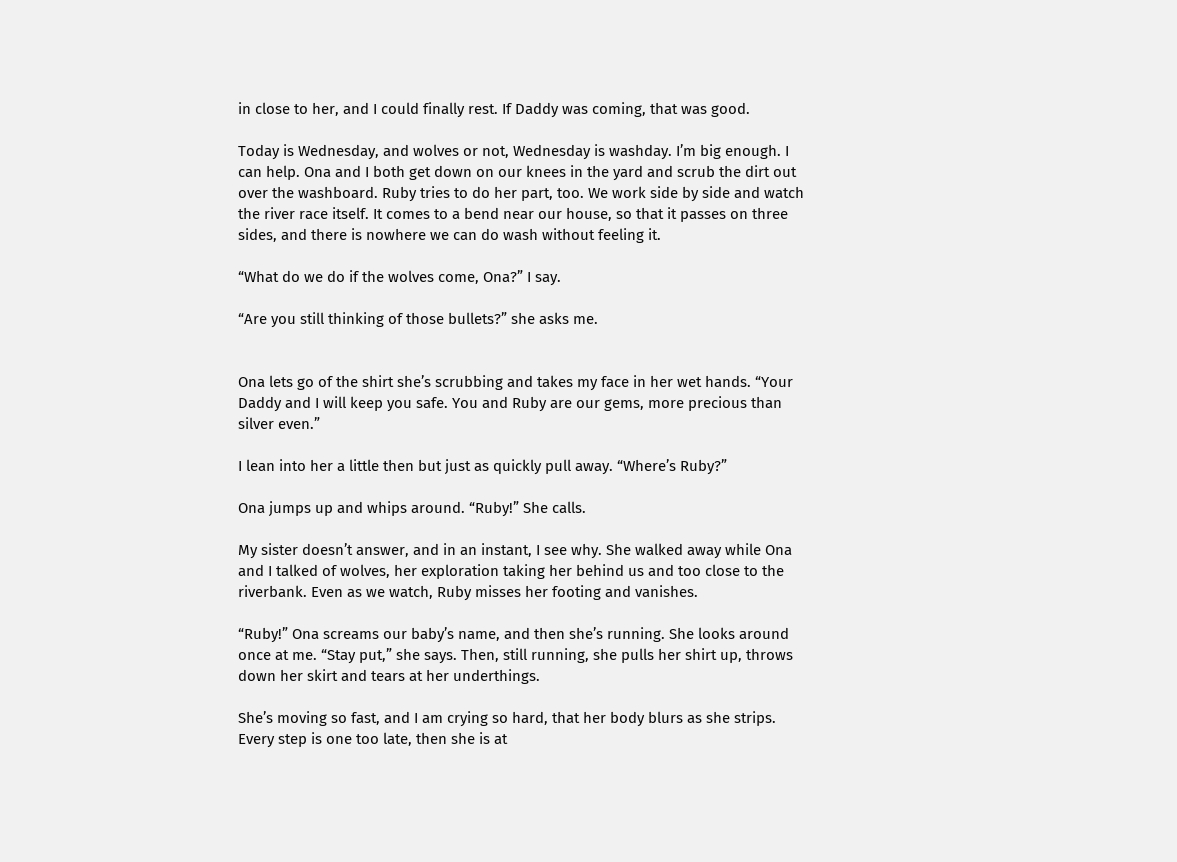in close to her, and I could finally rest. If Daddy was coming, that was good.

Today is Wednesday, and wolves or not, Wednesday is washday. I’m big enough. I can help. Ona and I both get down on our knees in the yard and scrub the dirt out over the washboard. Ruby tries to do her part, too. We work side by side and watch the river race itself. It comes to a bend near our house, so that it passes on three sides, and there is nowhere we can do wash without feeling it.

“What do we do if the wolves come, Ona?” I say.

“Are you still thinking of those bullets?” she asks me.


Ona lets go of the shirt she’s scrubbing and takes my face in her wet hands. “Your Daddy and I will keep you safe. You and Ruby are our gems, more precious than silver even.”

I lean into her a little then but just as quickly pull away. “Where’s Ruby?”

Ona jumps up and whips around. “Ruby!” She calls.

My sister doesn’t answer, and in an instant, I see why. She walked away while Ona and I talked of wolves, her exploration taking her behind us and too close to the riverbank. Even as we watch, Ruby misses her footing and vanishes.

“Ruby!” Ona screams our baby’s name, and then she’s running. She looks around once at me. “Stay put,” she says. Then, still running, she pulls her shirt up, throws down her skirt and tears at her underthings.

She’s moving so fast, and I am crying so hard, that her body blurs as she strips. Every step is one too late, then she is at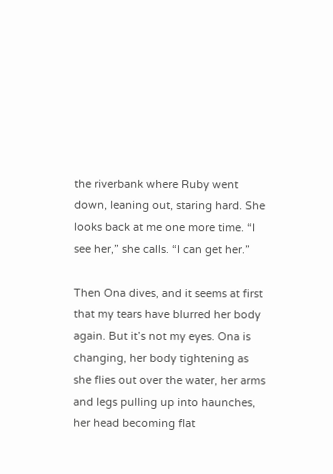the riverbank where Ruby went down, leaning out, staring hard. She looks back at me one more time. “I see her,” she calls. “I can get her.”

Then Ona dives, and it seems at first that my tears have blurred her body again. But it’s not my eyes. Ona is changing, her body tightening as she flies out over the water, her arms and legs pulling up into haunches, her head becoming flat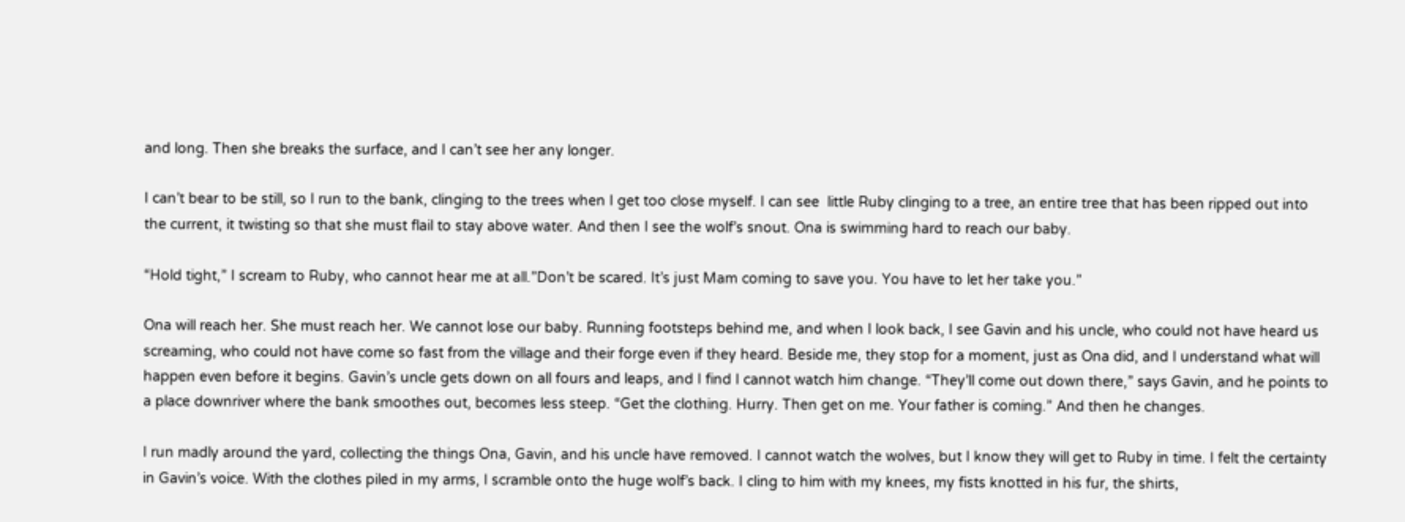and long. Then she breaks the surface, and I can’t see her any longer.

I can’t bear to be still, so I run to the bank, clinging to the trees when I get too close myself. I can see  little Ruby clinging to a tree, an entire tree that has been ripped out into the current, it twisting so that she must flail to stay above water. And then I see the wolf’s snout. Ona is swimming hard to reach our baby.

“Hold tight,” I scream to Ruby, who cannot hear me at all.”Don’t be scared. It’s just Mam coming to save you. You have to let her take you.”

Ona will reach her. She must reach her. We cannot lose our baby. Running footsteps behind me, and when I look back, I see Gavin and his uncle, who could not have heard us screaming, who could not have come so fast from the village and their forge even if they heard. Beside me, they stop for a moment, just as Ona did, and I understand what will happen even before it begins. Gavin’s uncle gets down on all fours and leaps, and I find I cannot watch him change. “They’ll come out down there,” says Gavin, and he points to a place downriver where the bank smoothes out, becomes less steep. “Get the clothing. Hurry. Then get on me. Your father is coming.” And then he changes.

I run madly around the yard, collecting the things Ona, Gavin, and his uncle have removed. I cannot watch the wolves, but I know they will get to Ruby in time. I felt the certainty in Gavin’s voice. With the clothes piled in my arms, I scramble onto the huge wolf’s back. I cling to him with my knees, my fists knotted in his fur, the shirts,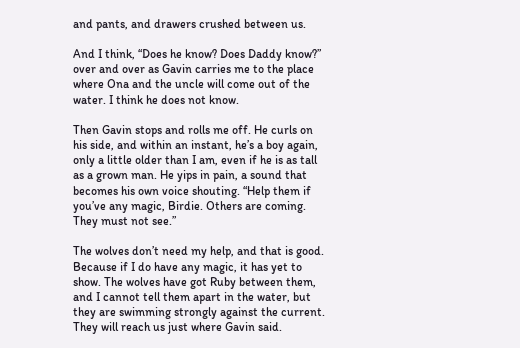and pants, and drawers crushed between us.

And I think, “Does he know? Does Daddy know?” over and over as Gavin carries me to the place where Ona and the uncle will come out of the water. I think he does not know.

Then Gavin stops and rolls me off. He curls on his side, and within an instant, he’s a boy again, only a little older than I am, even if he is as tall as a grown man. He yips in pain, a sound that becomes his own voice shouting. “Help them if you’ve any magic, Birdie. Others are coming. They must not see.”

The wolves don’t need my help, and that is good. Because if I do have any magic, it has yet to show. The wolves have got Ruby between them, and I cannot tell them apart in the water, but they are swimming strongly against the current. They will reach us just where Gavin said.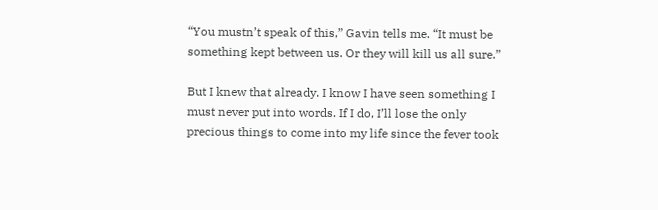“You mustn’t speak of this,” Gavin tells me. “It must be something kept between us. Or they will kill us all sure.”

But I knew that already. I know I have seen something I must never put into words. If I do, I’ll lose the only precious things to come into my life since the fever took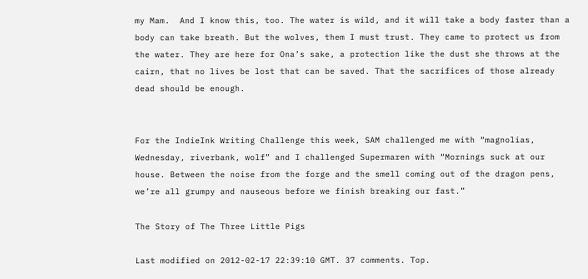my Mam.  And I know this, too. The water is wild, and it will take a body faster than a body can take breath. But the wolves, them I must trust. They came to protect us from the water. They are here for Ona’s sake, a protection like the dust she throws at the cairn, that no lives be lost that can be saved. That the sacrifices of those already dead should be enough.


For the IndieInk Writing Challenge this week, SAM challenged me with “magnolias, Wednesday, riverbank, wolf” and I challenged Supermaren with “Mornings suck at our house. Between the noise from the forge and the smell coming out of the dragon pens, we’re all grumpy and nauseous before we finish breaking our fast.”

The Story of The Three Little Pigs

Last modified on 2012-02-17 22:39:10 GMT. 37 comments. Top.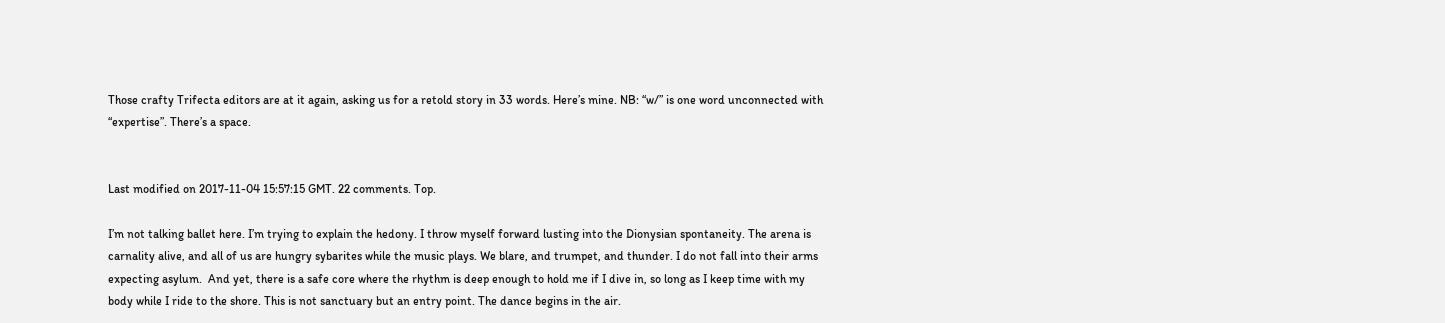Those crafty Trifecta editors are at it again, asking us for a retold story in 33 words. Here’s mine. NB: “w/” is one word unconnected with “expertise”. There’s a space.


Last modified on 2017-11-04 15:57:15 GMT. 22 comments. Top.

I’m not talking ballet here. I’m trying to explain the hedony. I throw myself forward lusting into the Dionysian spontaneity. The arena is carnality alive, and all of us are hungry sybarites while the music plays. We blare, and trumpet, and thunder. I do not fall into their arms expecting asylum.  And yet, there is a safe core where the rhythm is deep enough to hold me if I dive in, so long as I keep time with my body while I ride to the shore. This is not sanctuary but an entry point. The dance begins in the air.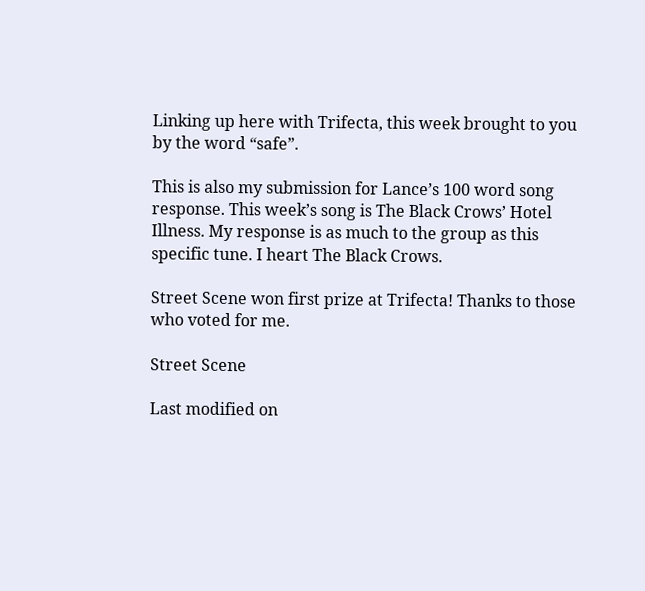Linking up here with Trifecta, this week brought to you by the word “safe”.

This is also my submission for Lance’s 100 word song response. This week’s song is The Black Crows’ Hotel Illness. My response is as much to the group as this specific tune. I heart The Black Crows.

Street Scene won first prize at Trifecta! Thanks to those who voted for me.

Street Scene

Last modified on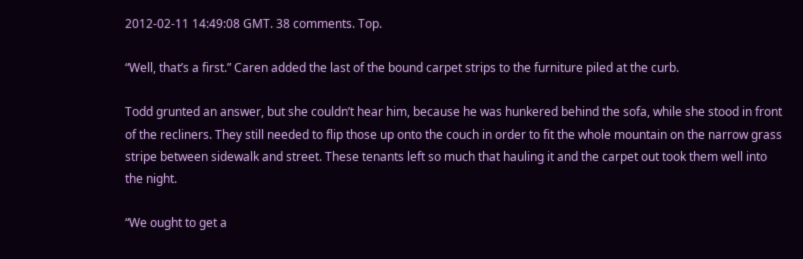2012-02-11 14:49:08 GMT. 38 comments. Top.

“Well, that’s a first.” Caren added the last of the bound carpet strips to the furniture piled at the curb.

Todd grunted an answer, but she couldn’t hear him, because he was hunkered behind the sofa, while she stood in front of the recliners. They still needed to flip those up onto the couch in order to fit the whole mountain on the narrow grass stripe between sidewalk and street. These tenants left so much that hauling it and the carpet out took them well into the night.

“We ought to get a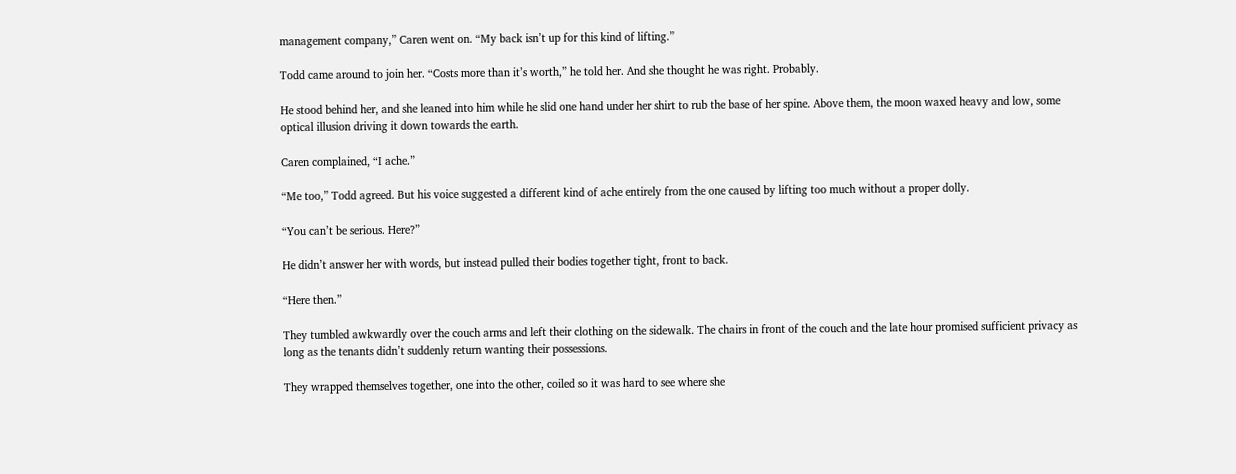management company,” Caren went on. “My back isn’t up for this kind of lifting.”

Todd came around to join her. “Costs more than it’s worth,” he told her. And she thought he was right. Probably.

He stood behind her, and she leaned into him while he slid one hand under her shirt to rub the base of her spine. Above them, the moon waxed heavy and low, some optical illusion driving it down towards the earth.

Caren complained, “I ache.”

“Me too,” Todd agreed. But his voice suggested a different kind of ache entirely from the one caused by lifting too much without a proper dolly.

“You can’t be serious. Here?”

He didn’t answer her with words, but instead pulled their bodies together tight, front to back.

“Here then.”

They tumbled awkwardly over the couch arms and left their clothing on the sidewalk. The chairs in front of the couch and the late hour promised sufficient privacy as long as the tenants didn’t suddenly return wanting their possessions.

They wrapped themselves together, one into the other, coiled so it was hard to see where she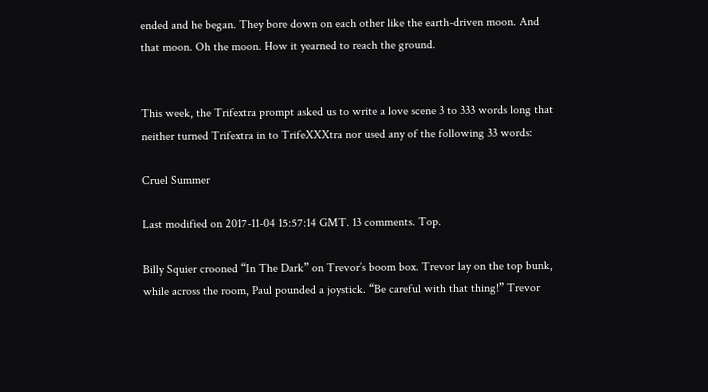ended and he began. They bore down on each other like the earth-driven moon. And that moon. Oh the moon. How it yearned to reach the ground.


This week, the Trifextra prompt asked us to write a love scene 3 to 333 words long that neither turned Trifextra in to TrifeXXXtra nor used any of the following 33 words:

Cruel Summer

Last modified on 2017-11-04 15:57:14 GMT. 13 comments. Top.

Billy Squier crooned “In The Dark” on Trevor’s boom box. Trevor lay on the top bunk, while across the room, Paul pounded a joystick. “Be careful with that thing!” Trevor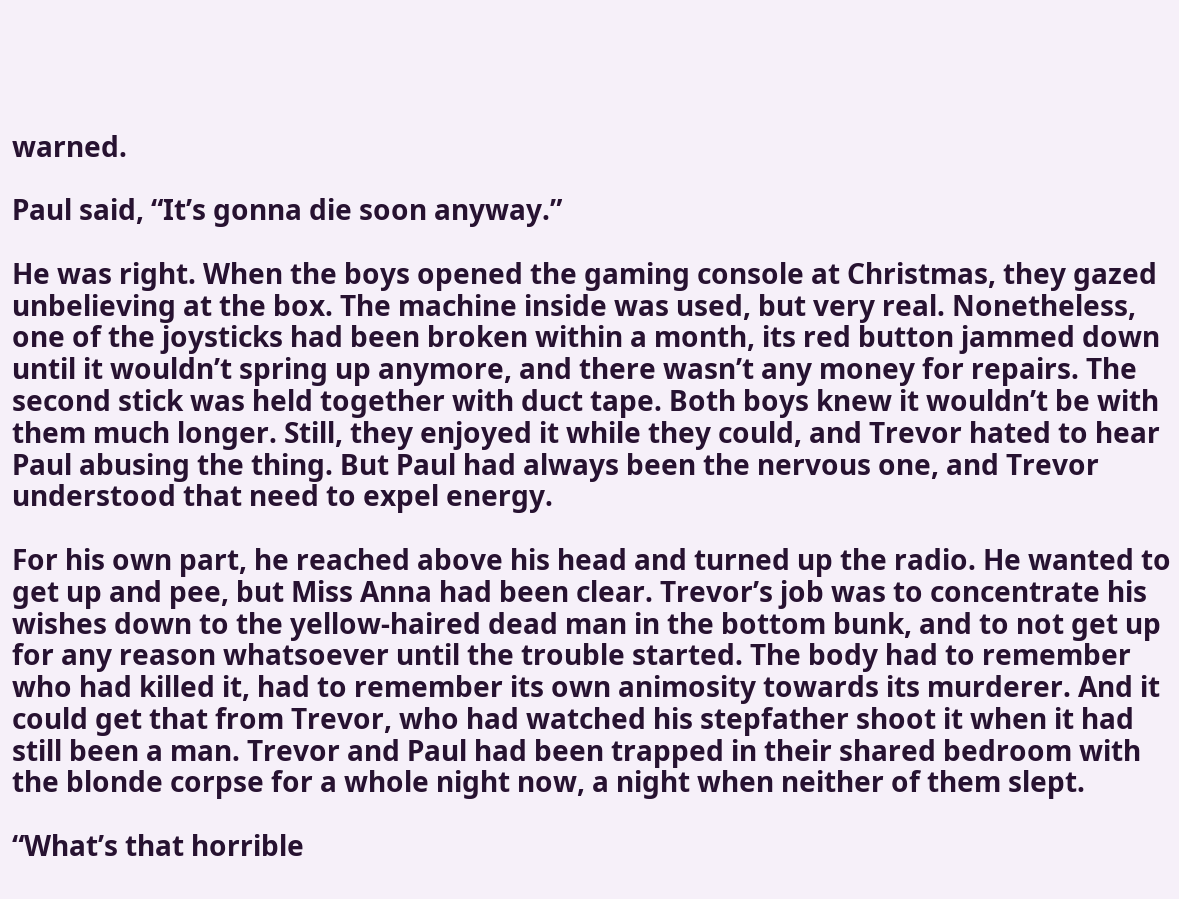warned.

Paul said, “It’s gonna die soon anyway.”

He was right. When the boys opened the gaming console at Christmas, they gazed unbelieving at the box. The machine inside was used, but very real. Nonetheless, one of the joysticks had been broken within a month, its red button jammed down until it wouldn’t spring up anymore, and there wasn’t any money for repairs. The second stick was held together with duct tape. Both boys knew it wouldn’t be with them much longer. Still, they enjoyed it while they could, and Trevor hated to hear Paul abusing the thing. But Paul had always been the nervous one, and Trevor understood that need to expel energy.

For his own part, he reached above his head and turned up the radio. He wanted to get up and pee, but Miss Anna had been clear. Trevor’s job was to concentrate his wishes down to the yellow-haired dead man in the bottom bunk, and to not get up for any reason whatsoever until the trouble started. The body had to remember who had killed it, had to remember its own animosity towards its murderer. And it could get that from Trevor, who had watched his stepfather shoot it when it had still been a man. Trevor and Paul had been trapped in their shared bedroom with the blonde corpse for a whole night now, a night when neither of them slept.

“What’s that horrible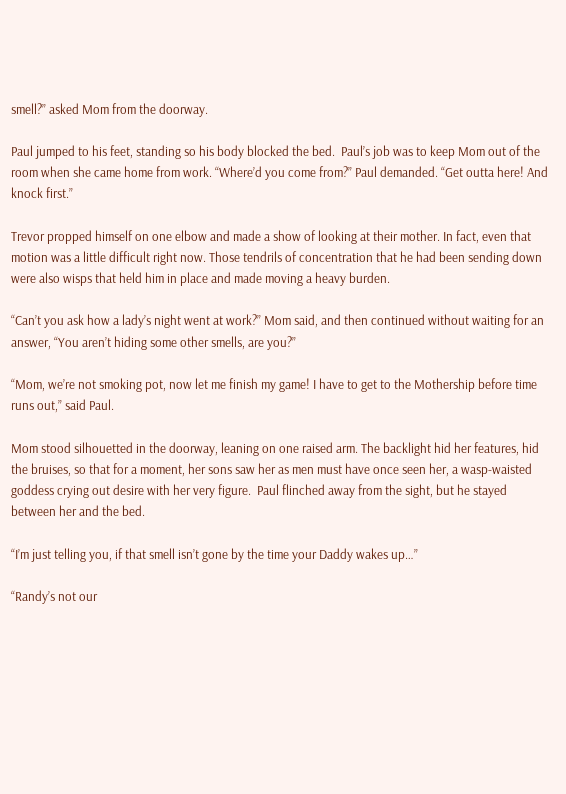smell?” asked Mom from the doorway.

Paul jumped to his feet, standing so his body blocked the bed.  Paul’s job was to keep Mom out of the room when she came home from work. “Where’d you come from?” Paul demanded. “Get outta here! And knock first.”

Trevor propped himself on one elbow and made a show of looking at their mother. In fact, even that motion was a little difficult right now. Those tendrils of concentration that he had been sending down were also wisps that held him in place and made moving a heavy burden.

“Can’t you ask how a lady’s night went at work?” Mom said, and then continued without waiting for an answer, “You aren’t hiding some other smells, are you?”

“Mom, we’re not smoking pot, now let me finish my game! I have to get to the Mothership before time runs out,” said Paul.

Mom stood silhouetted in the doorway, leaning on one raised arm. The backlight hid her features, hid the bruises, so that for a moment, her sons saw her as men must have once seen her, a wasp-waisted goddess crying out desire with her very figure.  Paul flinched away from the sight, but he stayed between her and the bed.

“I’m just telling you, if that smell isn’t gone by the time your Daddy wakes up…”

“Randy’s not our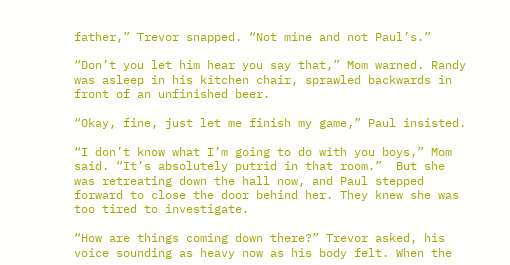father,” Trevor snapped. “Not mine and not Paul’s.”

“Don’t you let him hear you say that,” Mom warned. Randy was asleep in his kitchen chair, sprawled backwards in front of an unfinished beer.

“Okay, fine, just let me finish my game,” Paul insisted.

“I don’t know what I’m going to do with you boys,” Mom said. “It’s absolutely putrid in that room.”  But she was retreating down the hall now, and Paul stepped forward to close the door behind her. They knew she was too tired to investigate.

“How are things coming down there?” Trevor asked, his voice sounding as heavy now as his body felt. When the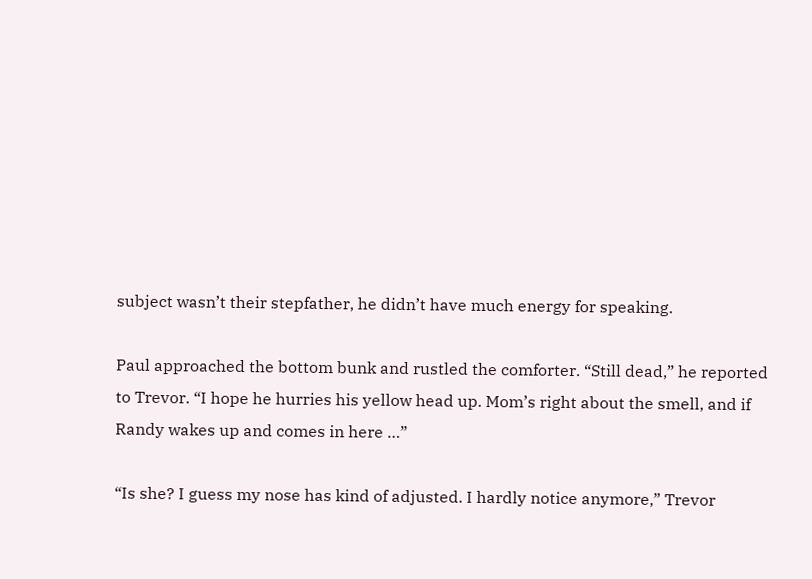subject wasn’t their stepfather, he didn’t have much energy for speaking.

Paul approached the bottom bunk and rustled the comforter. “Still dead,” he reported to Trevor. “I hope he hurries his yellow head up. Mom’s right about the smell, and if Randy wakes up and comes in here …”

“Is she? I guess my nose has kind of adjusted. I hardly notice anymore,” Trevor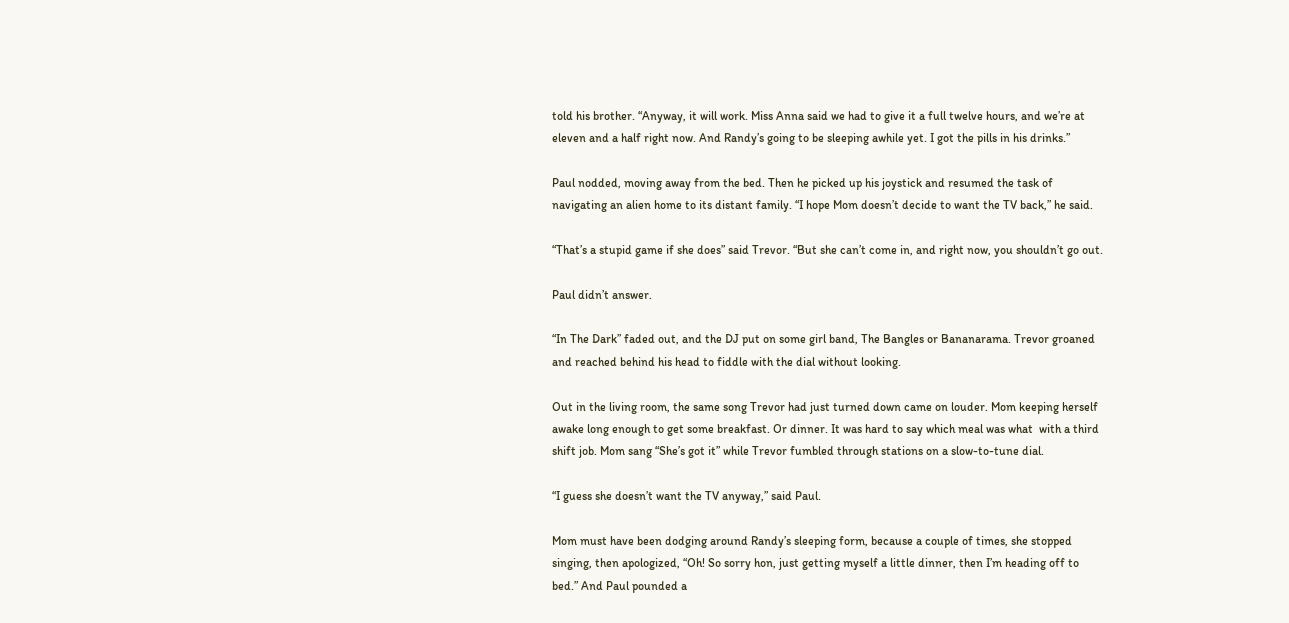told his brother. “Anyway, it will work. Miss Anna said we had to give it a full twelve hours, and we’re at eleven and a half right now. And Randy’s going to be sleeping awhile yet. I got the pills in his drinks.”

Paul nodded, moving away from the bed. Then he picked up his joystick and resumed the task of navigating an alien home to its distant family. “I hope Mom doesn’t decide to want the TV back,” he said.

“That’s a stupid game if she does” said Trevor. “But she can’t come in, and right now, you shouldn’t go out.

Paul didn’t answer.

“In The Dark” faded out, and the DJ put on some girl band, The Bangles or Bananarama. Trevor groaned and reached behind his head to fiddle with the dial without looking.

Out in the living room, the same song Trevor had just turned down came on louder. Mom keeping herself awake long enough to get some breakfast. Or dinner. It was hard to say which meal was what  with a third shift job. Mom sang “She’s got it” while Trevor fumbled through stations on a slow-to-tune dial.

“I guess she doesn’t want the TV anyway,” said Paul.

Mom must have been dodging around Randy’s sleeping form, because a couple of times, she stopped singing, then apologized, “Oh! So sorry hon, just getting myself a little dinner, then I’m heading off to bed.” And Paul pounded a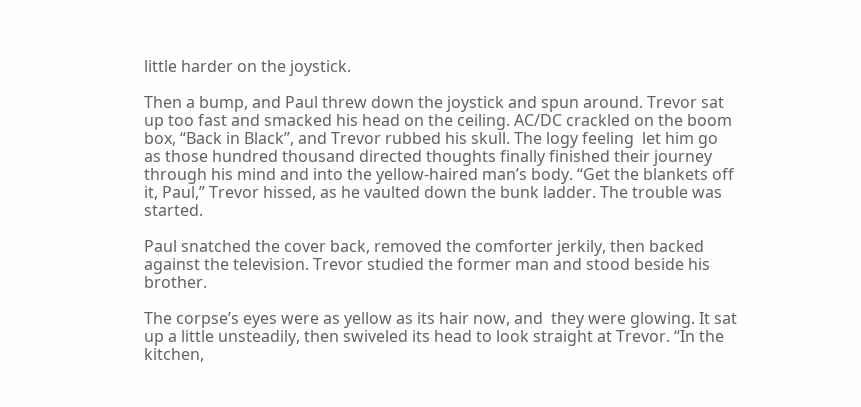little harder on the joystick.

Then a bump, and Paul threw down the joystick and spun around. Trevor sat up too fast and smacked his head on the ceiling. AC/DC crackled on the boom box, “Back in Black”, and Trevor rubbed his skull. The logy feeling  let him go as those hundred thousand directed thoughts finally finished their journey through his mind and into the yellow-haired man’s body. “Get the blankets off it, Paul,” Trevor hissed, as he vaulted down the bunk ladder. The trouble was started.

Paul snatched the cover back, removed the comforter jerkily, then backed against the television. Trevor studied the former man and stood beside his brother.

The corpse’s eyes were as yellow as its hair now, and  they were glowing. It sat up a little unsteadily, then swiveled its head to look straight at Trevor. “In the kitchen,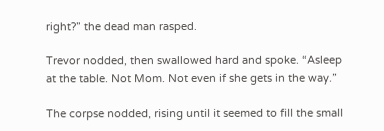right?” the dead man rasped.

Trevor nodded, then swallowed hard and spoke. “Asleep at the table. Not Mom. Not even if she gets in the way.”

The corpse nodded, rising until it seemed to fill the small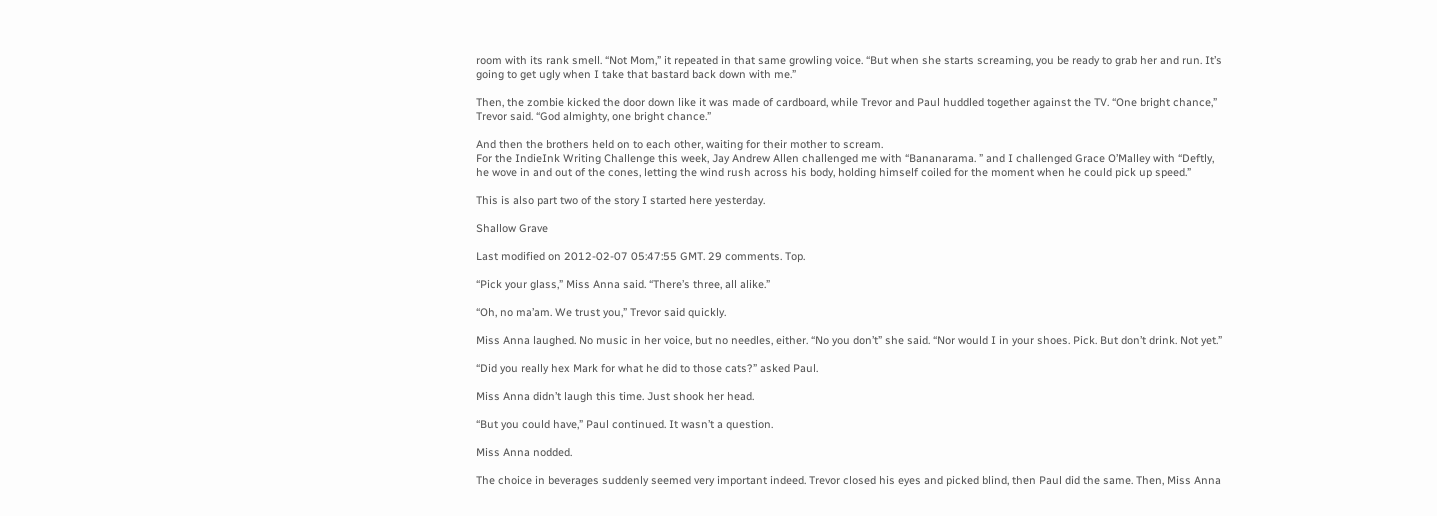room with its rank smell. “Not Mom,” it repeated in that same growling voice. “But when she starts screaming, you be ready to grab her and run. It’s going to get ugly when I take that bastard back down with me.”

Then, the zombie kicked the door down like it was made of cardboard, while Trevor and Paul huddled together against the TV. “One bright chance,” Trevor said. “God almighty, one bright chance.”

And then the brothers held on to each other, waiting for their mother to scream.
For the IndieInk Writing Challenge this week, Jay Andrew Allen challenged me with “Bananarama. ” and I challenged Grace O’Malley with “Deftly, he wove in and out of the cones, letting the wind rush across his body, holding himself coiled for the moment when he could pick up speed.”

This is also part two of the story I started here yesterday.

Shallow Grave

Last modified on 2012-02-07 05:47:55 GMT. 29 comments. Top.

“Pick your glass,” Miss Anna said. “There’s three, all alike.”

“Oh, no ma’am. We trust you,” Trevor said quickly.

Miss Anna laughed. No music in her voice, but no needles, either. “No you don’t” she said. “Nor would I in your shoes. Pick. But don’t drink. Not yet.”

“Did you really hex Mark for what he did to those cats?” asked Paul.

Miss Anna didn’t laugh this time. Just shook her head.

“But you could have,” Paul continued. It wasn’t a question.

Miss Anna nodded.

The choice in beverages suddenly seemed very important indeed. Trevor closed his eyes and picked blind, then Paul did the same. Then, Miss Anna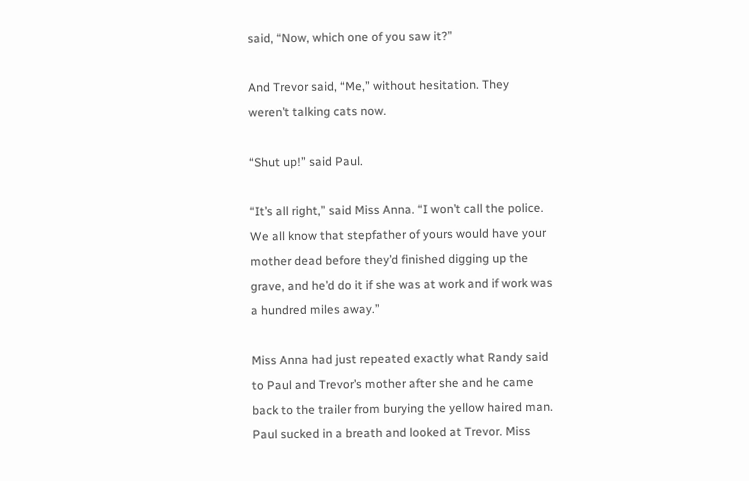said, “Now, which one of you saw it?”

And Trevor said, “Me,” without hesitation. They weren’t talking cats now.

“Shut up!” said Paul.

“It’s all right,” said Miss Anna. “I won’t call the police. We all know that stepfather of yours would have your mother dead before they’d finished digging up the grave, and he’d do it if she was at work and if work was a hundred miles away.”

Miss Anna had just repeated exactly what Randy said to Paul and Trevor’s mother after she and he came back to the trailer from burying the yellow haired man. Paul sucked in a breath and looked at Trevor. Miss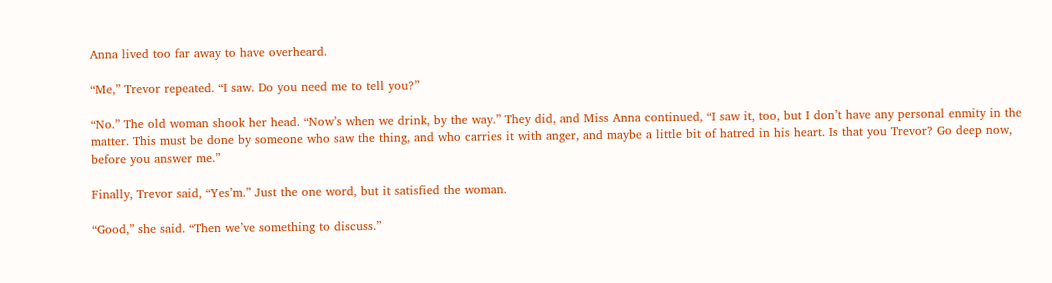Anna lived too far away to have overheard.

“Me,” Trevor repeated. “I saw. Do you need me to tell you?”

“No.” The old woman shook her head. “Now’s when we drink, by the way.” They did, and Miss Anna continued, “I saw it, too, but I don’t have any personal enmity in the matter. This must be done by someone who saw the thing, and who carries it with anger, and maybe a little bit of hatred in his heart. Is that you Trevor? Go deep now, before you answer me.”

Finally, Trevor said, “Yes’m.” Just the one word, but it satisfied the woman.

“Good,” she said. “Then we’ve something to discuss.”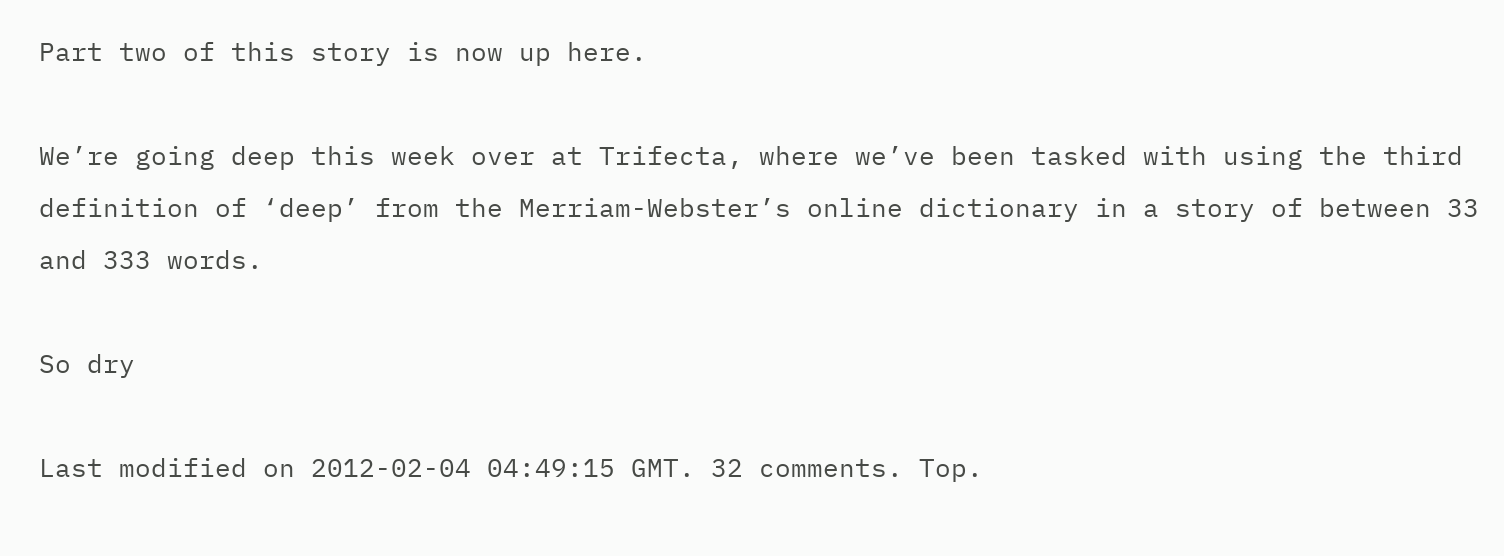Part two of this story is now up here.

We’re going deep this week over at Trifecta, where we’ve been tasked with using the third definition of ‘deep’ from the Merriam-Webster’s online dictionary in a story of between 33 and 333 words.

So dry

Last modified on 2012-02-04 04:49:15 GMT. 32 comments. Top.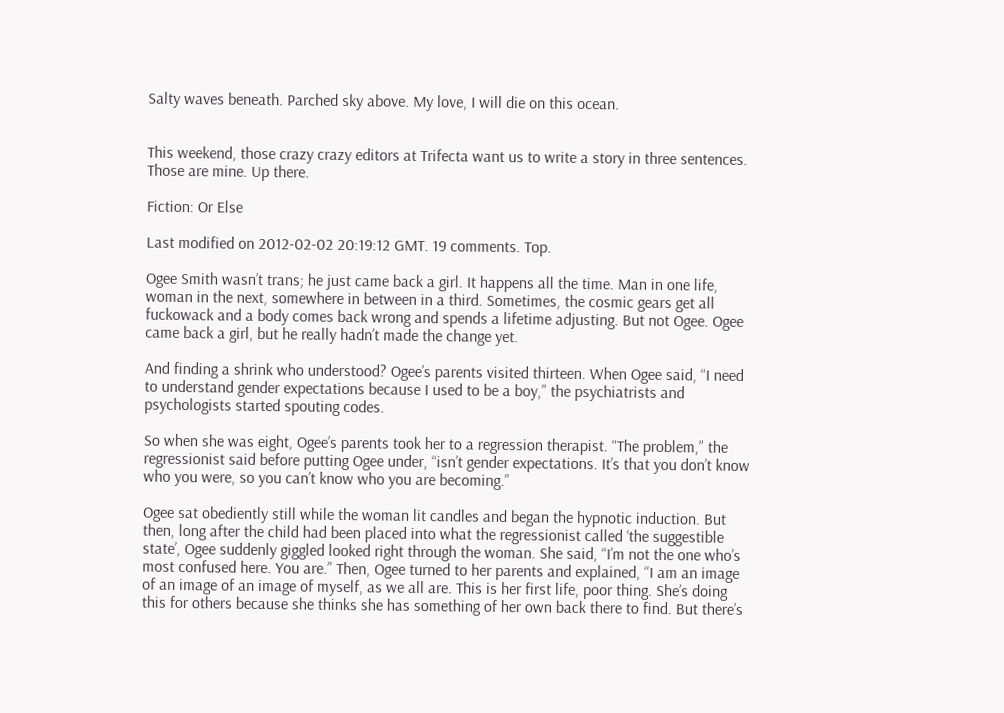Salty waves beneath. Parched sky above. My love, I will die on this ocean.


This weekend, those crazy crazy editors at Trifecta want us to write a story in three sentences. Those are mine. Up there.

Fiction: Or Else

Last modified on 2012-02-02 20:19:12 GMT. 19 comments. Top.

Ogee Smith wasn’t trans; he just came back a girl. It happens all the time. Man in one life, woman in the next, somewhere in between in a third. Sometimes, the cosmic gears get all fuckowack and a body comes back wrong and spends a lifetime adjusting. But not Ogee. Ogee came back a girl, but he really hadn’t made the change yet.

And finding a shrink who understood? Ogee’s parents visited thirteen. When Ogee said, “I need to understand gender expectations because I used to be a boy,” the psychiatrists and psychologists started spouting codes.

So when she was eight, Ogee’s parents took her to a regression therapist. “The problem,” the regressionist said before putting Ogee under, “isn’t gender expectations. It’s that you don’t know who you were, so you can’t know who you are becoming.”

Ogee sat obediently still while the woman lit candles and began the hypnotic induction. But then, long after the child had been placed into what the regressionist called ‘the suggestible state’, Ogee suddenly giggled looked right through the woman. She said, “I’m not the one who’s most confused here. You are.” Then, Ogee turned to her parents and explained, “I am an image of an image of an image of myself, as we all are. This is her first life, poor thing. She’s doing this for others because she thinks she has something of her own back there to find. But there’s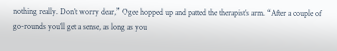nothing really. Don’t worry dear,” Ogee hopped up and patted the therapist’s arm. “After a couple of go-rounds you’ll get a sense, as long as you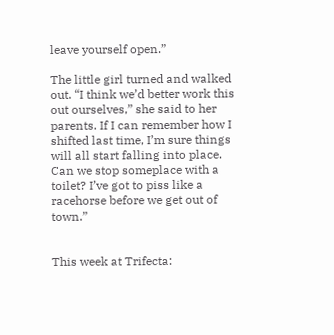leave yourself open.”

The little girl turned and walked out. “I think we’d better work this out ourselves,” she said to her parents. If I can remember how I shifted last time, I’m sure things will all start falling into place. Can we stop someplace with a toilet? I’ve got to piss like a racehorse before we get out of town.”


This week at Trifecta: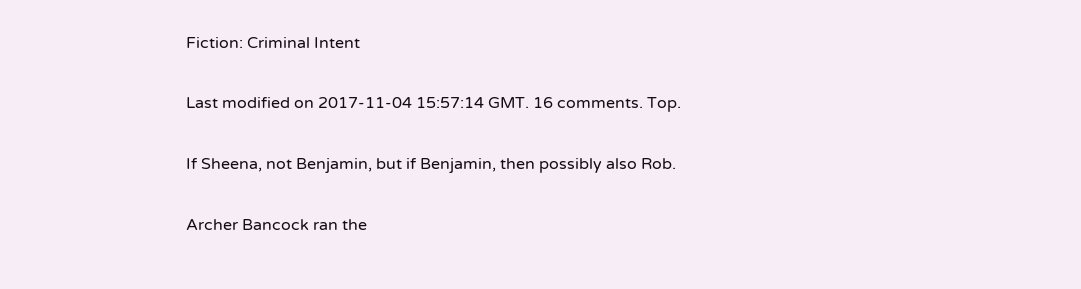Fiction: Criminal Intent

Last modified on 2017-11-04 15:57:14 GMT. 16 comments. Top.

If Sheena, not Benjamin, but if Benjamin, then possibly also Rob.

Archer Bancock ran the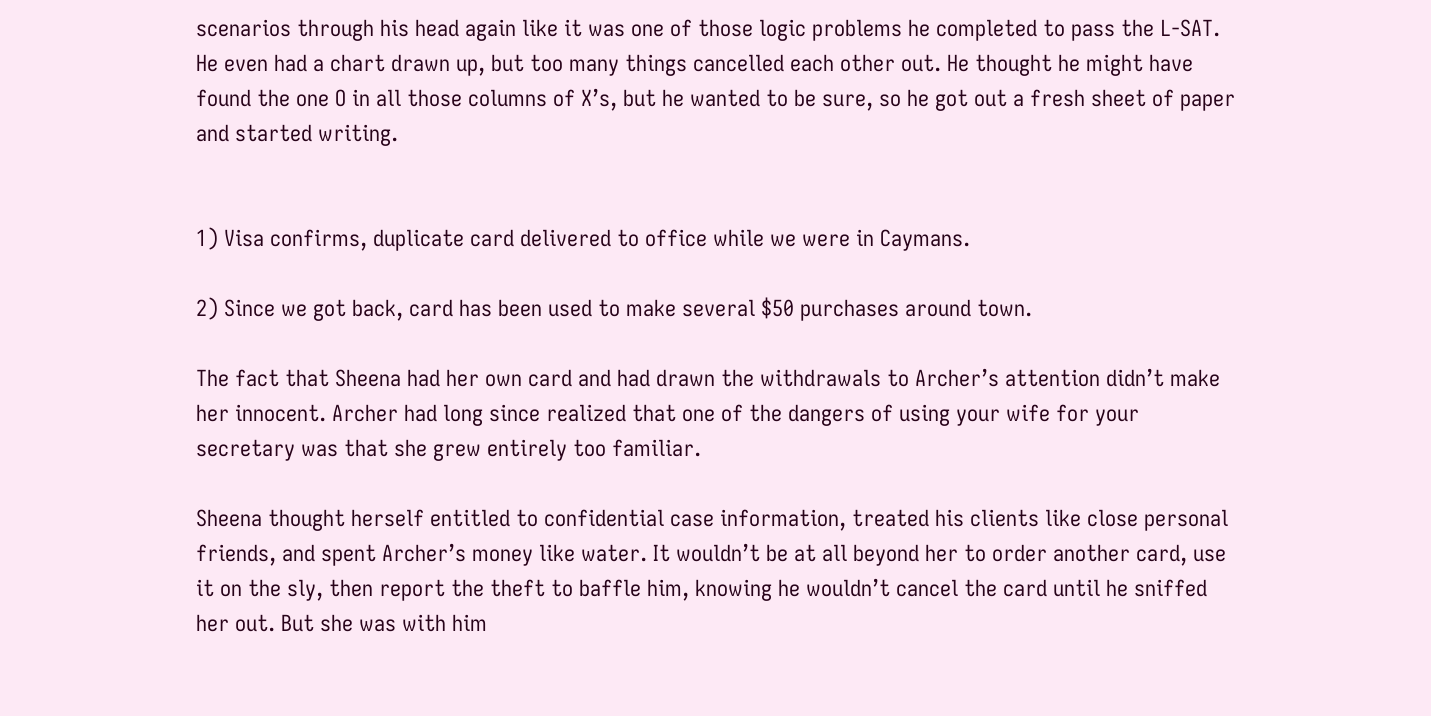scenarios through his head again like it was one of those logic problems he completed to pass the L-SAT. He even had a chart drawn up, but too many things cancelled each other out. He thought he might have found the one O in all those columns of X’s, but he wanted to be sure, so he got out a fresh sheet of paper and started writing.


1) Visa confirms, duplicate card delivered to office while we were in Caymans.

2) Since we got back, card has been used to make several $50 purchases around town.

The fact that Sheena had her own card and had drawn the withdrawals to Archer’s attention didn’t make her innocent. Archer had long since realized that one of the dangers of using your wife for your secretary was that she grew entirely too familiar.

Sheena thought herself entitled to confidential case information, treated his clients like close personal friends, and spent Archer’s money like water. It wouldn’t be at all beyond her to order another card, use it on the sly, then report the theft to baffle him, knowing he wouldn’t cancel the card until he sniffed her out. But she was with him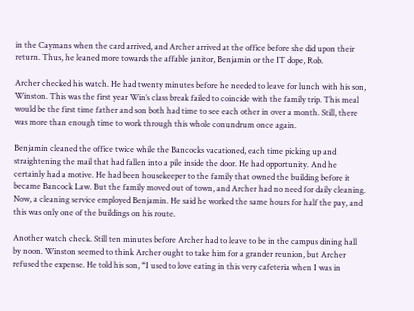in the Caymans when the card arrived, and Archer arrived at the office before she did upon their return. Thus, he leaned more towards the affable janitor, Benjamin or the IT dope, Rob.

Archer checked his watch. He had twenty minutes before he needed to leave for lunch with his son, Winston. This was the first year Win’s class break failed to coincide with the family trip. This meal would be the first time father and son both had time to see each other in over a month. Still, there was more than enough time to work through this whole conundrum once again.

Benjamin cleaned the office twice while the Bancocks vacationed, each time picking up and straightening the mail that had fallen into a pile inside the door. He had opportunity. And he certainly had a motive. He had been housekeeper to the family that owned the building before it became Bancock Law. But the family moved out of town, and Archer had no need for daily cleaning. Now, a cleaning service employed Benjamin. He said he worked the same hours for half the pay, and this was only one of the buildings on his route.

Another watch check. Still ten minutes before Archer had to leave to be in the campus dining hall by noon. Winston seemed to think Archer ought to take him for a grander reunion, but Archer refused the expense. He told his son, “I used to love eating in this very cafeteria when I was in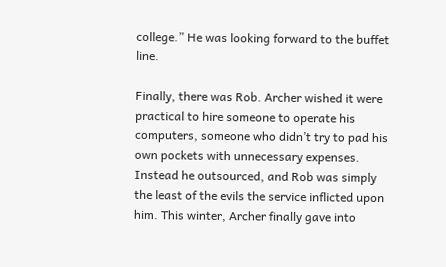college.” He was looking forward to the buffet line.

Finally, there was Rob. Archer wished it were practical to hire someone to operate his computers, someone who didn’t try to pad his own pockets with unnecessary expenses. Instead he outsourced, and Rob was simply the least of the evils the service inflicted upon him. This winter, Archer finally gave into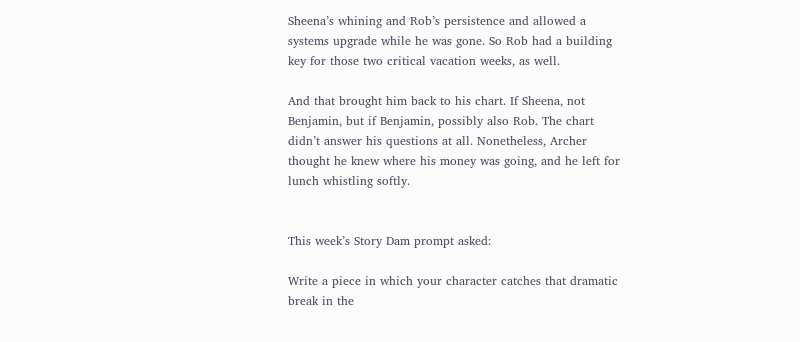Sheena’s whining and Rob’s persistence and allowed a systems upgrade while he was gone. So Rob had a building key for those two critical vacation weeks, as well.

And that brought him back to his chart. If Sheena, not Benjamin, but if Benjamin, possibly also Rob. The chart didn’t answer his questions at all. Nonetheless, Archer thought he knew where his money was going, and he left for lunch whistling softly.


This week’s Story Dam prompt asked:

Write a piece in which your character catches that dramatic break in the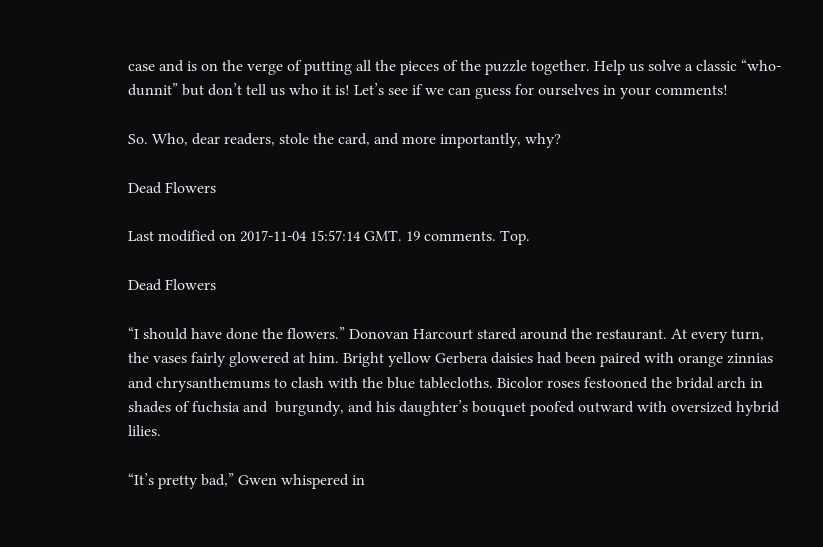case and is on the verge of putting all the pieces of the puzzle together. Help us solve a classic “who-dunnit” but don’t tell us who it is! Let’s see if we can guess for ourselves in your comments!

So. Who, dear readers, stole the card, and more importantly, why?

Dead Flowers

Last modified on 2017-11-04 15:57:14 GMT. 19 comments. Top.

Dead Flowers

“I should have done the flowers.” Donovan Harcourt stared around the restaurant. At every turn, the vases fairly glowered at him. Bright yellow Gerbera daisies had been paired with orange zinnias and chrysanthemums to clash with the blue tablecloths. Bicolor roses festooned the bridal arch in shades of fuchsia and  burgundy, and his daughter’s bouquet poofed outward with oversized hybrid lilies.

“It’s pretty bad,” Gwen whispered in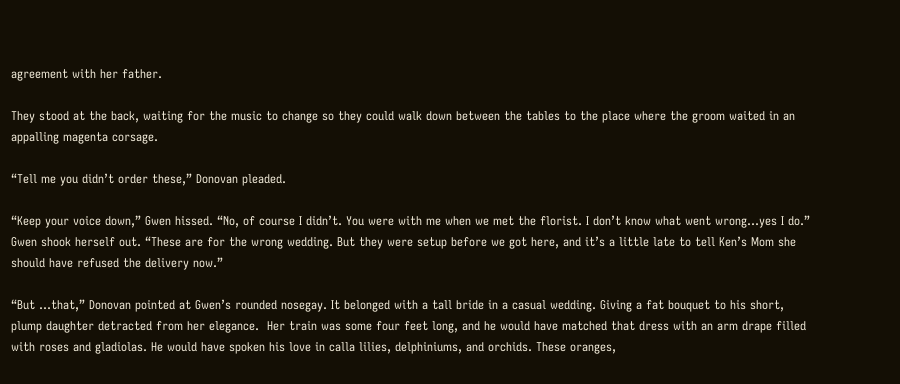agreement with her father.

They stood at the back, waiting for the music to change so they could walk down between the tables to the place where the groom waited in an appalling magenta corsage.

“Tell me you didn’t order these,” Donovan pleaded.

“Keep your voice down,” Gwen hissed. “No, of course I didn’t. You were with me when we met the florist. I don’t know what went wrong…yes I do.” Gwen shook herself out. “These are for the wrong wedding. But they were setup before we got here, and it’s a little late to tell Ken’s Mom she should have refused the delivery now.”

“But …that,” Donovan pointed at Gwen’s rounded nosegay. It belonged with a tall bride in a casual wedding. Giving a fat bouquet to his short, plump daughter detracted from her elegance.  Her train was some four feet long, and he would have matched that dress with an arm drape filled with roses and gladiolas. He would have spoken his love in calla lilies, delphiniums, and orchids. These oranges,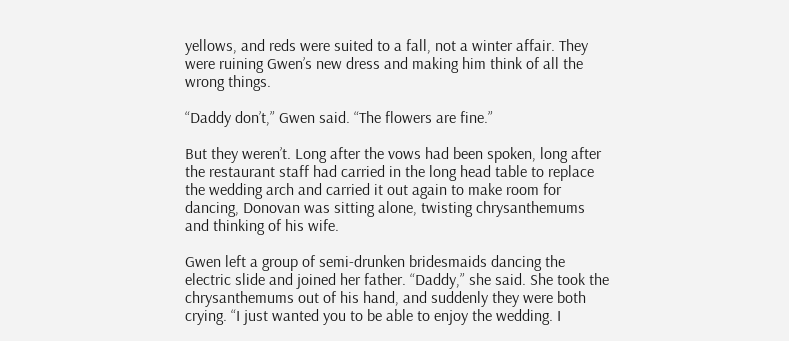yellows, and reds were suited to a fall, not a winter affair. They were ruining Gwen’s new dress and making him think of all the wrong things.

“Daddy don’t,” Gwen said. “The flowers are fine.”

But they weren’t. Long after the vows had been spoken, long after the restaurant staff had carried in the long head table to replace the wedding arch and carried it out again to make room for dancing, Donovan was sitting alone, twisting chrysanthemums and thinking of his wife.

Gwen left a group of semi-drunken bridesmaids dancing the electric slide and joined her father. “Daddy,” she said. She took the chrysanthemums out of his hand, and suddenly they were both crying. “I just wanted you to be able to enjoy the wedding. I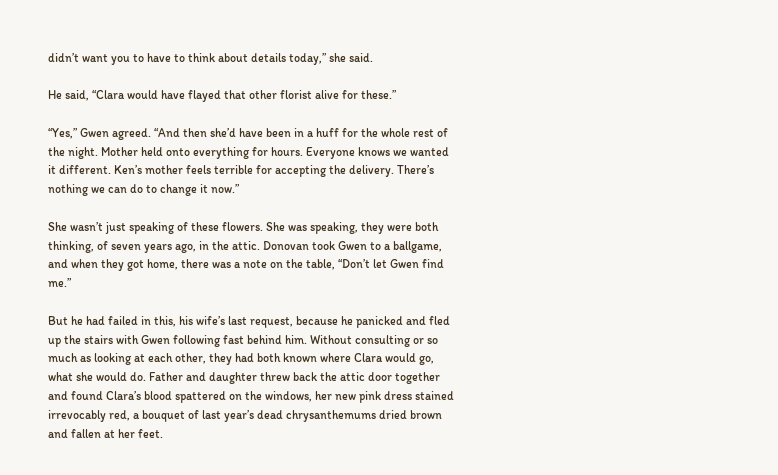didn’t want you to have to think about details today,” she said.

He said, “Clara would have flayed that other florist alive for these.”

“Yes,” Gwen agreed. “And then she’d have been in a huff for the whole rest of the night. Mother held onto everything for hours. Everyone knows we wanted it different. Ken’s mother feels terrible for accepting the delivery. There’s nothing we can do to change it now.”

She wasn’t just speaking of these flowers. She was speaking, they were both thinking, of seven years ago, in the attic. Donovan took Gwen to a ballgame, and when they got home, there was a note on the table, “Don’t let Gwen find me.”

But he had failed in this, his wife’s last request, because he panicked and fled up the stairs with Gwen following fast behind him. Without consulting or so much as looking at each other, they had both known where Clara would go, what she would do. Father and daughter threw back the attic door together and found Clara’s blood spattered on the windows, her new pink dress stained irrevocably red, a bouquet of last year’s dead chrysanthemums dried brown and fallen at her feet.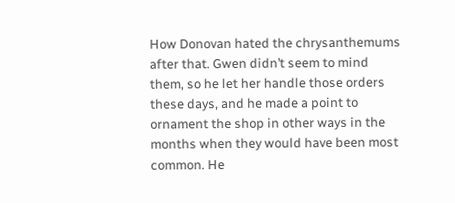How Donovan hated the chrysanthemums after that. Gwen didn’t seem to mind them, so he let her handle those orders these days, and he made a point to ornament the shop in other ways in the months when they would have been most common. He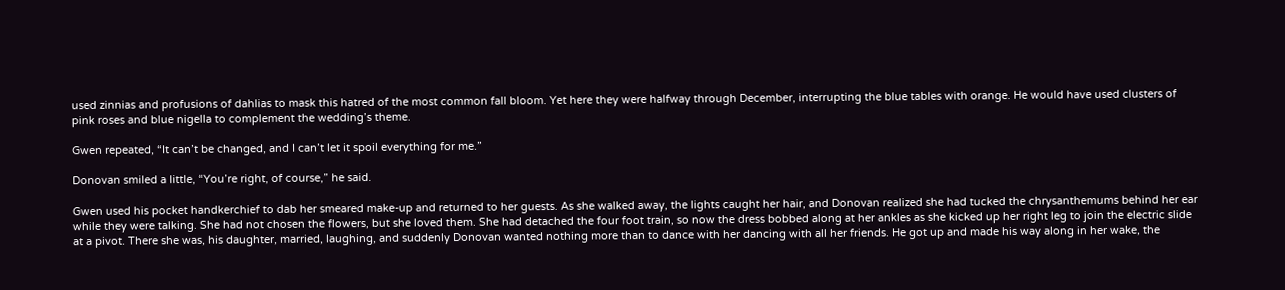used zinnias and profusions of dahlias to mask this hatred of the most common fall bloom. Yet here they were halfway through December, interrupting the blue tables with orange. He would have used clusters of pink roses and blue nigella to complement the wedding’s theme.

Gwen repeated, “It can’t be changed, and I can’t let it spoil everything for me.”

Donovan smiled a little, “You’re right, of course,” he said.

Gwen used his pocket handkerchief to dab her smeared make-up and returned to her guests. As she walked away, the lights caught her hair, and Donovan realized she had tucked the chrysanthemums behind her ear while they were talking. She had not chosen the flowers, but she loved them. She had detached the four foot train, so now the dress bobbed along at her ankles as she kicked up her right leg to join the electric slide at a pivot. There she was, his daughter, married, laughing, and suddenly Donovan wanted nothing more than to dance with her dancing with all her friends. He got up and made his way along in her wake, the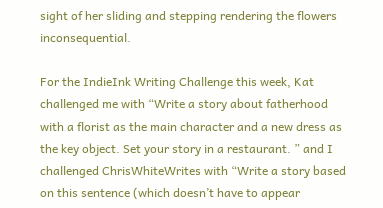sight of her sliding and stepping rendering the flowers inconsequential.

For the IndieInk Writing Challenge this week, Kat challenged me with “Write a story about fatherhood with a florist as the main character and a new dress as the key object. Set your story in a restaurant. ” and I challenged ChrisWhiteWrites with “Write a story based on this sentence (which doesn’t have to appear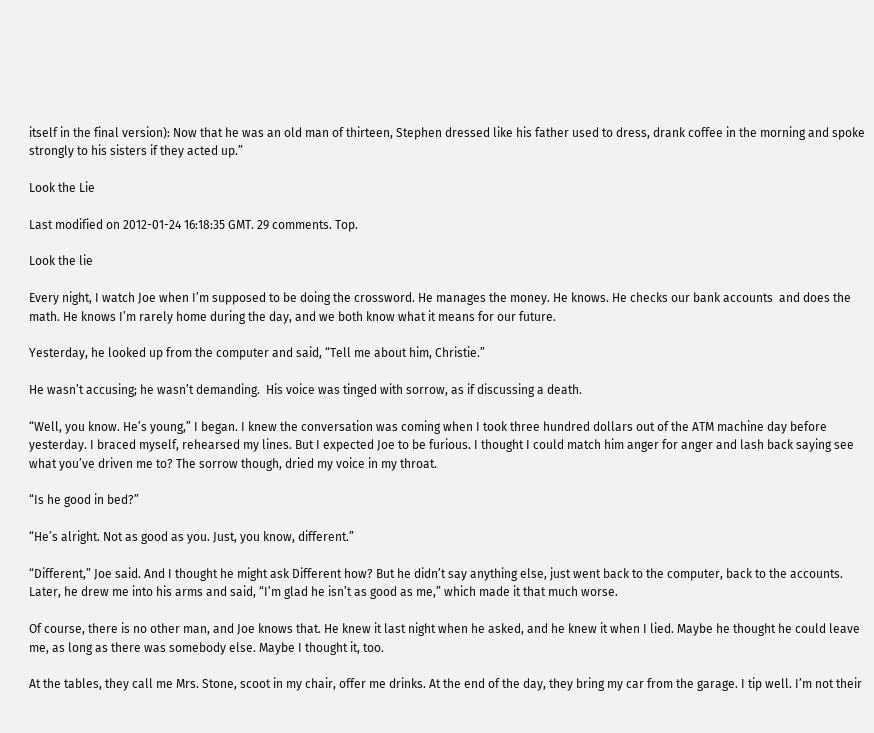itself in the final version): Now that he was an old man of thirteen, Stephen dressed like his father used to dress, drank coffee in the morning and spoke strongly to his sisters if they acted up.”

Look the Lie

Last modified on 2012-01-24 16:18:35 GMT. 29 comments. Top.

Look the lie

Every night, I watch Joe when I’m supposed to be doing the crossword. He manages the money. He knows. He checks our bank accounts  and does the math. He knows I’m rarely home during the day, and we both know what it means for our future.

Yesterday, he looked up from the computer and said, “Tell me about him, Christie.”

He wasn’t accusing; he wasn’t demanding.  His voice was tinged with sorrow, as if discussing a death.

“Well, you know. He’s young,” I began. I knew the conversation was coming when I took three hundred dollars out of the ATM machine day before yesterday. I braced myself, rehearsed my lines. But I expected Joe to be furious. I thought I could match him anger for anger and lash back saying see what you’ve driven me to? The sorrow though, dried my voice in my throat.

“Is he good in bed?”

“He’s alright. Not as good as you. Just, you know, different.”

“Different,” Joe said. And I thought he might ask Different how? But he didn’t say anything else, just went back to the computer, back to the accounts. Later, he drew me into his arms and said, “I’m glad he isn’t as good as me,” which made it that much worse.

Of course, there is no other man, and Joe knows that. He knew it last night when he asked, and he knew it when I lied. Maybe he thought he could leave me, as long as there was somebody else. Maybe I thought it, too.

At the tables, they call me Mrs. Stone, scoot in my chair, offer me drinks. At the end of the day, they bring my car from the garage. I tip well. I’m not their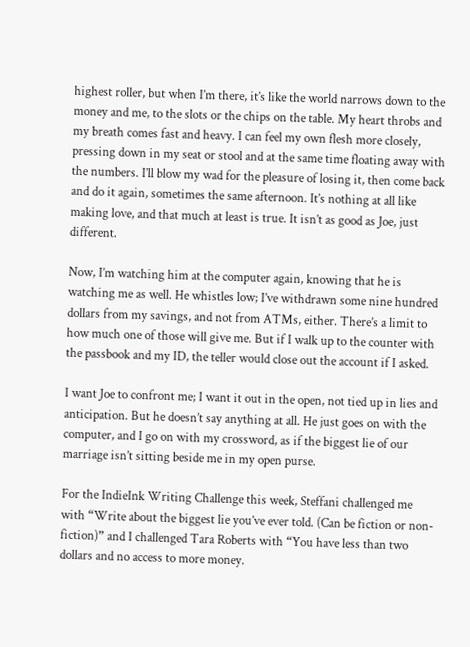highest roller, but when I’m there, it’s like the world narrows down to the money and me, to the slots or the chips on the table. My heart throbs and my breath comes fast and heavy. I can feel my own flesh more closely, pressing down in my seat or stool and at the same time floating away with the numbers. I’ll blow my wad for the pleasure of losing it, then come back and do it again, sometimes the same afternoon. It’s nothing at all like making love, and that much at least is true. It isn’t as good as Joe, just different.

Now, I’m watching him at the computer again, knowing that he is watching me as well. He whistles low; I’ve withdrawn some nine hundred dollars from my savings, and not from ATMs, either. There’s a limit to how much one of those will give me. But if I walk up to the counter with the passbook and my ID, the teller would close out the account if I asked.

I want Joe to confront me; I want it out in the open, not tied up in lies and anticipation. But he doesn’t say anything at all. He just goes on with the computer, and I go on with my crossword, as if the biggest lie of our marriage isn’t sitting beside me in my open purse.

For the IndieInk Writing Challenge this week, Steffani challenged me with “Write about the biggest lie you’ve ever told. (Can be fiction or non-fiction)” and I challenged Tara Roberts with “You have less than two dollars and no access to more money.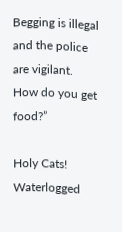Begging is illegal and the police are vigilant. How do you get food?”

Holy Cats! Waterlogged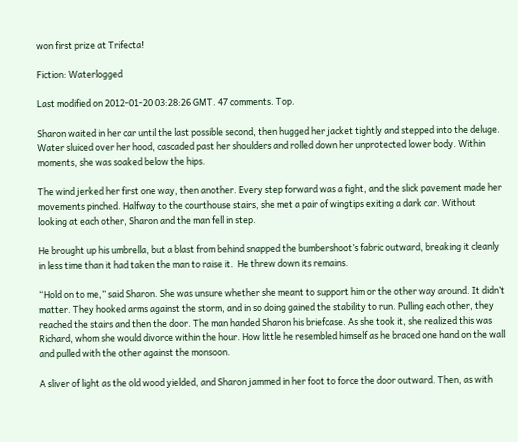won first prize at Trifecta!

Fiction: Waterlogged

Last modified on 2012-01-20 03:28:26 GMT. 47 comments. Top.

Sharon waited in her car until the last possible second, then hugged her jacket tightly and stepped into the deluge. Water sluiced over her hood, cascaded past her shoulders and rolled down her unprotected lower body. Within moments, she was soaked below the hips.

The wind jerked her first one way, then another. Every step forward was a fight, and the slick pavement made her movements pinched. Halfway to the courthouse stairs, she met a pair of wingtips exiting a dark car. Without looking at each other, Sharon and the man fell in step.

He brought up his umbrella, but a blast from behind snapped the bumbershoot’s fabric outward, breaking it cleanly in less time than it had taken the man to raise it.  He threw down its remains.

“Hold on to me,” said Sharon. She was unsure whether she meant to support him or the other way around. It didn’t matter. They hooked arms against the storm, and in so doing gained the stability to run. Pulling each other, they reached the stairs and then the door. The man handed Sharon his briefcase. As she took it, she realized this was Richard, whom she would divorce within the hour. How little he resembled himself as he braced one hand on the wall and pulled with the other against the monsoon.

A sliver of light as the old wood yielded, and Sharon jammed in her foot to force the door outward. Then, as with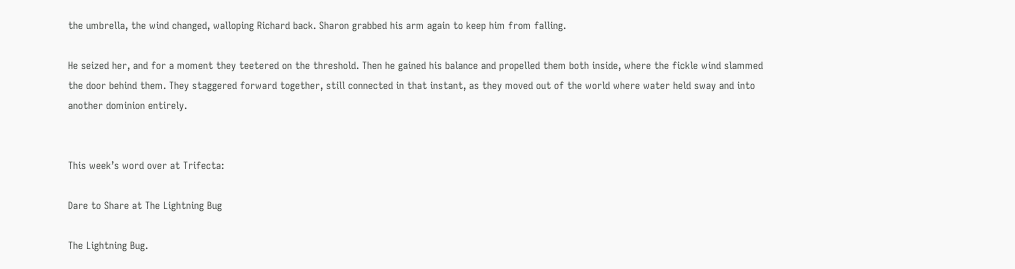the umbrella, the wind changed, walloping Richard back. Sharon grabbed his arm again to keep him from falling.

He seized her, and for a moment they teetered on the threshold. Then he gained his balance and propelled them both inside, where the fickle wind slammed the door behind them. They staggered forward together, still connected in that instant, as they moved out of the world where water held sway and into another dominion entirely.


This week’s word over at Trifecta:

Dare to Share at The Lightning Bug

The Lightning Bug.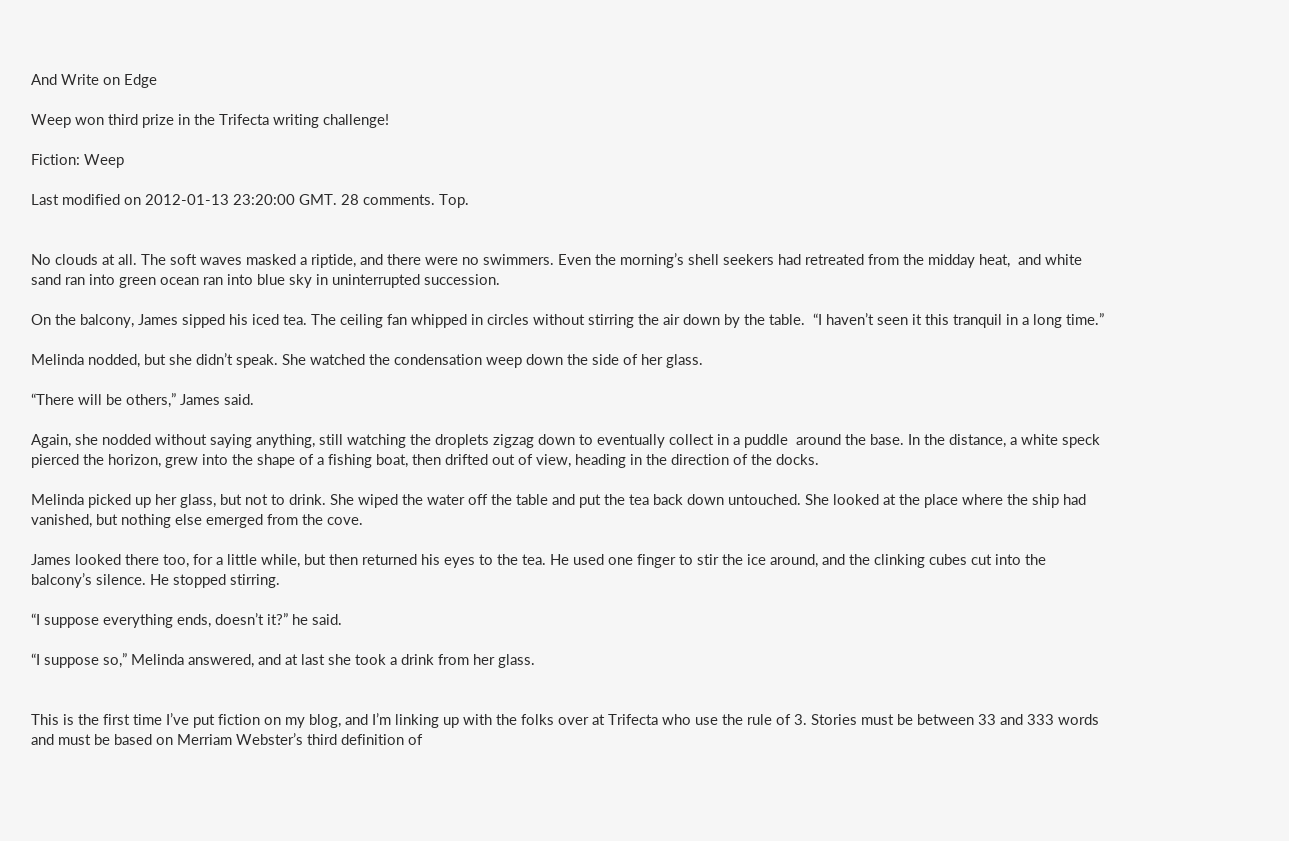And Write on Edge

Weep won third prize in the Trifecta writing challenge!

Fiction: Weep

Last modified on 2012-01-13 23:20:00 GMT. 28 comments. Top.


No clouds at all. The soft waves masked a riptide, and there were no swimmers. Even the morning’s shell seekers had retreated from the midday heat,  and white sand ran into green ocean ran into blue sky in uninterrupted succession.

On the balcony, James sipped his iced tea. The ceiling fan whipped in circles without stirring the air down by the table.  “I haven’t seen it this tranquil in a long time.”

Melinda nodded, but she didn’t speak. She watched the condensation weep down the side of her glass.

“There will be others,” James said.

Again, she nodded without saying anything, still watching the droplets zigzag down to eventually collect in a puddle  around the base. In the distance, a white speck pierced the horizon, grew into the shape of a fishing boat, then drifted out of view, heading in the direction of the docks.

Melinda picked up her glass, but not to drink. She wiped the water off the table and put the tea back down untouched. She looked at the place where the ship had vanished, but nothing else emerged from the cove.

James looked there too, for a little while, but then returned his eyes to the tea. He used one finger to stir the ice around, and the clinking cubes cut into the balcony’s silence. He stopped stirring.

“I suppose everything ends, doesn’t it?” he said.

“I suppose so,” Melinda answered, and at last she took a drink from her glass.


This is the first time I’ve put fiction on my blog, and I’m linking up with the folks over at Trifecta who use the rule of 3. Stories must be between 33 and 333 words and must be based on Merriam Webster’s third definition of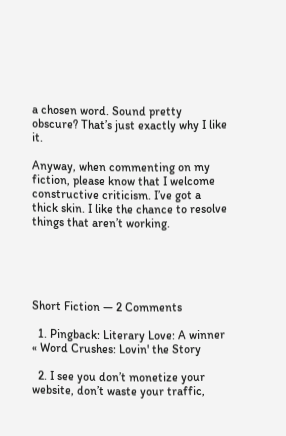a chosen word. Sound pretty obscure? That’s just exactly why I like it.

Anyway, when commenting on my fiction, please know that I welcome constructive criticism. I’ve got a thick skin. I like the chance to resolve things that aren’t working.





Short Fiction — 2 Comments

  1. Pingback: Literary Love: A winner « Word Crushes: Lovin' the Story

  2. I see you don’t monetize your website, don’t waste your traffic,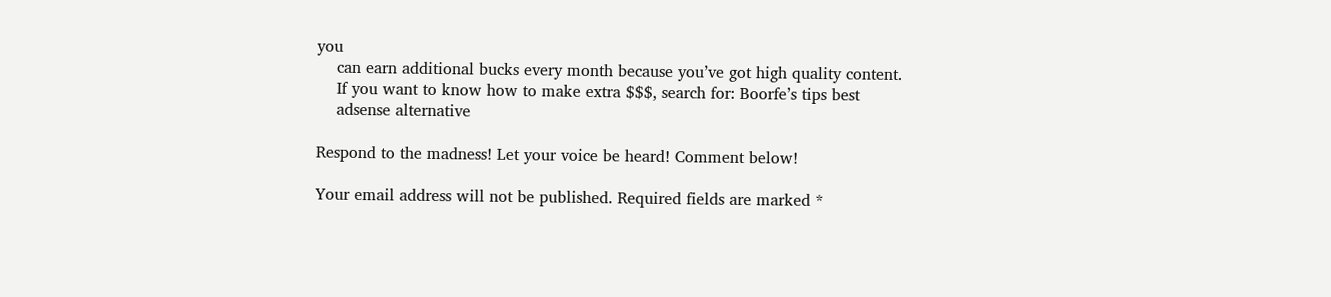you
    can earn additional bucks every month because you’ve got high quality content.
    If you want to know how to make extra $$$, search for: Boorfe’s tips best
    adsense alternative

Respond to the madness! Let your voice be heard! Comment below!

Your email address will not be published. Required fields are marked *